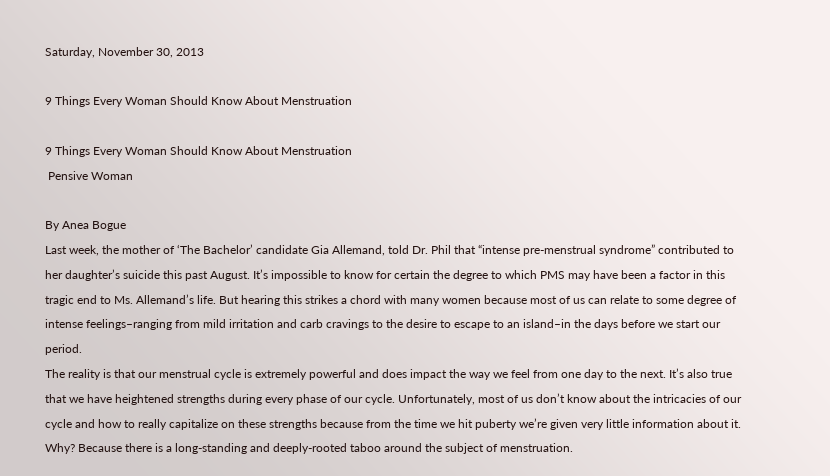Saturday, November 30, 2013

9 Things Every Woman Should Know About Menstruation

9 Things Every Woman Should Know About Menstruation
 Pensive Woman

By Anea Bogue
Last week, the mother of ‘The Bachelor’ candidate Gia Allemand, told Dr. Phil that “intense pre-menstrual syndrome” contributed to her daughter’s suicide this past August. It’s impossible to know for certain the degree to which PMS may have been a factor in this tragic end to Ms. Allemand’s life. But hearing this strikes a chord with many women because most of us can relate to some degree of intense feelings–ranging from mild irritation and carb cravings to the desire to escape to an island–in the days before we start our period.
The reality is that our menstrual cycle is extremely powerful and does impact the way we feel from one day to the next. It’s also true that we have heightened strengths during every phase of our cycle. Unfortunately, most of us don’t know about the intricacies of our cycle and how to really capitalize on these strengths because from the time we hit puberty we’re given very little information about it. Why? Because there is a long-standing and deeply-rooted taboo around the subject of menstruation.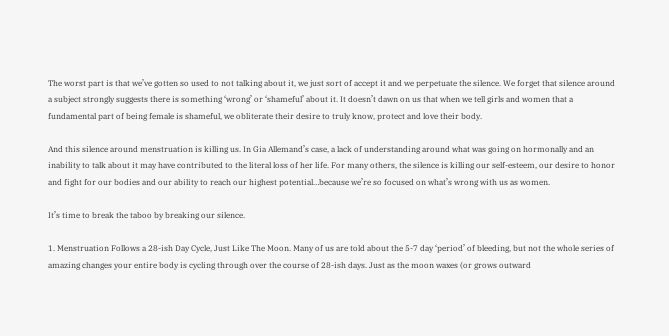The worst part is that we’ve gotten so used to not talking about it, we just sort of accept it and we perpetuate the silence. We forget that silence around a subject strongly suggests there is something ‘wrong’ or ‘shameful’ about it. It doesn’t dawn on us that when we tell girls and women that a fundamental part of being female is shameful, we obliterate their desire to truly know, protect and love their body.

And this silence around menstruation is killing us. In Gia Allemand’s case, a lack of understanding around what was going on hormonally and an inability to talk about it may have contributed to the literal loss of her life. For many others, the silence is killing our self-esteem, our desire to honor and fight for our bodies and our ability to reach our highest potential…because we’re so focused on what’s wrong with us as women.

It’s time to break the taboo by breaking our silence.

1. Menstruation Follows a 28-ish Day Cycle, Just Like The Moon. Many of us are told about the 5-7 day ‘period’ of bleeding, but not the whole series of amazing changes your entire body is cycling through over the course of 28-ish days. Just as the moon waxes (or grows outward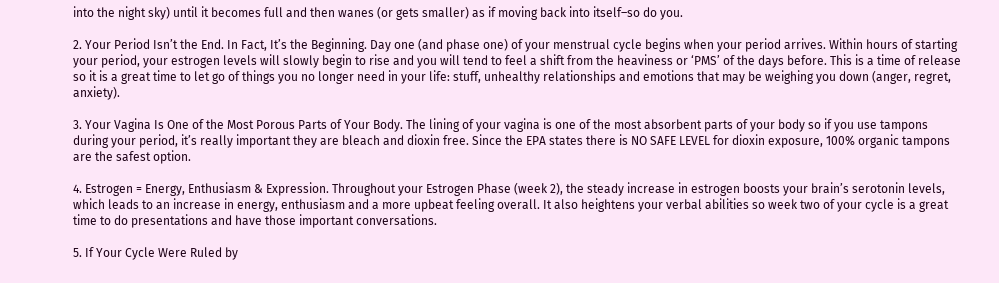into the night sky) until it becomes full and then wanes (or gets smaller) as if moving back into itself–so do you.

2. Your Period Isn’t the End. In Fact, It’s the Beginning. Day one (and phase one) of your menstrual cycle begins when your period arrives. Within hours of starting your period, your estrogen levels will slowly begin to rise and you will tend to feel a shift from the heaviness or ‘PMS’ of the days before. This is a time of release so it is a great time to let go of things you no longer need in your life: stuff, unhealthy relationships and emotions that may be weighing you down (anger, regret, anxiety).

3. Your Vagina Is One of the Most Porous Parts of Your Body. The lining of your vagina is one of the most absorbent parts of your body so if you use tampons during your period, it’s really important they are bleach and dioxin free. Since the EPA states there is NO SAFE LEVEL for dioxin exposure, 100% organic tampons are the safest option.

4. Estrogen = Energy, Enthusiasm & Expression. Throughout your Estrogen Phase (week 2), the steady increase in estrogen boosts your brain’s serotonin levels, which leads to an increase in energy, enthusiasm and a more upbeat feeling overall. It also heightens your verbal abilities so week two of your cycle is a great time to do presentations and have those important conversations.

5. If Your Cycle Were Ruled by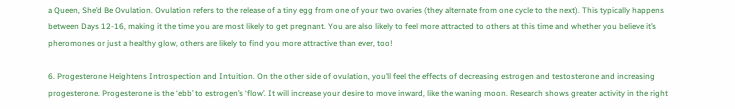a Queen, She’d Be Ovulation. Ovulation refers to the release of a tiny egg from one of your two ovaries (they alternate from one cycle to the next). This typically happens between Days 12-16, making it the time you are most likely to get pregnant. You are also likely to feel more attracted to others at this time and whether you believe it’s pheromones or just a healthy glow, others are likely to find you more attractive than ever, too!

6. Progesterone Heightens Introspection and Intuition. On the other side of ovulation, you’ll feel the effects of decreasing estrogen and testosterone and increasing progesterone. Progesterone is the ‘ebb’ to estrogen’s ‘flow’. It will increase your desire to move inward, like the waning moon. Research shows greater activity in the right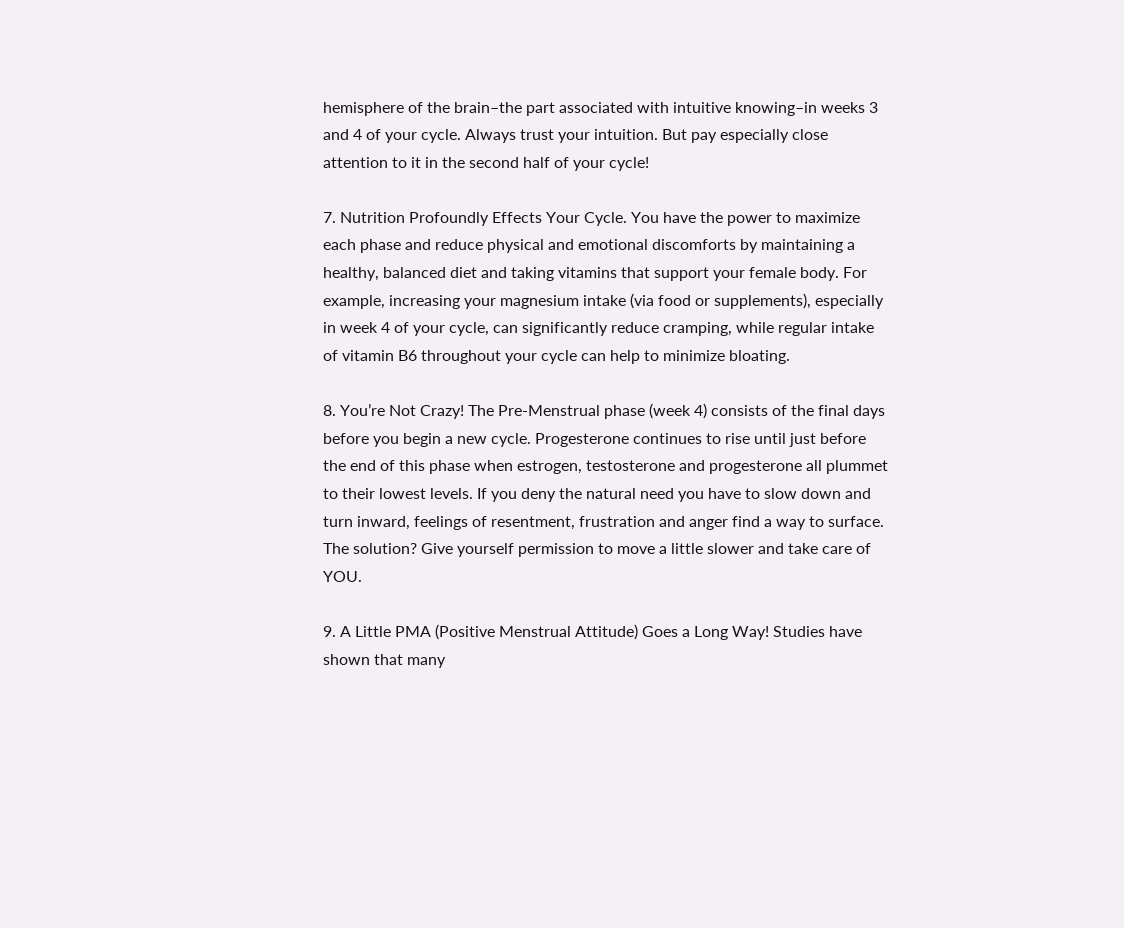hemisphere of the brain–the part associated with intuitive knowing–in weeks 3 and 4 of your cycle. Always trust your intuition. But pay especially close attention to it in the second half of your cycle!

7. Nutrition Profoundly Effects Your Cycle. You have the power to maximize each phase and reduce physical and emotional discomforts by maintaining a healthy, balanced diet and taking vitamins that support your female body. For example, increasing your magnesium intake (via food or supplements), especially in week 4 of your cycle, can significantly reduce cramping, while regular intake of vitamin B6 throughout your cycle can help to minimize bloating.

8. You’re Not Crazy! The Pre-Menstrual phase (week 4) consists of the final days before you begin a new cycle. Progesterone continues to rise until just before the end of this phase when estrogen, testosterone and progesterone all plummet to their lowest levels. If you deny the natural need you have to slow down and turn inward, feelings of resentment, frustration and anger find a way to surface. The solution? Give yourself permission to move a little slower and take care of YOU.

9. A Little PMA (Positive Menstrual Attitude) Goes a Long Way! Studies have shown that many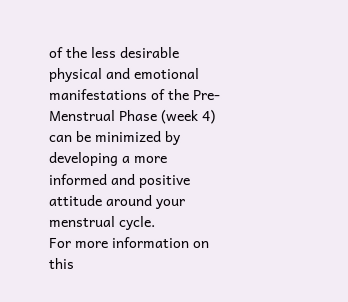of the less desirable physical and emotional manifestations of the Pre-Menstrual Phase (week 4) can be minimized by developing a more informed and positive attitude around your menstrual cycle.
For more information on this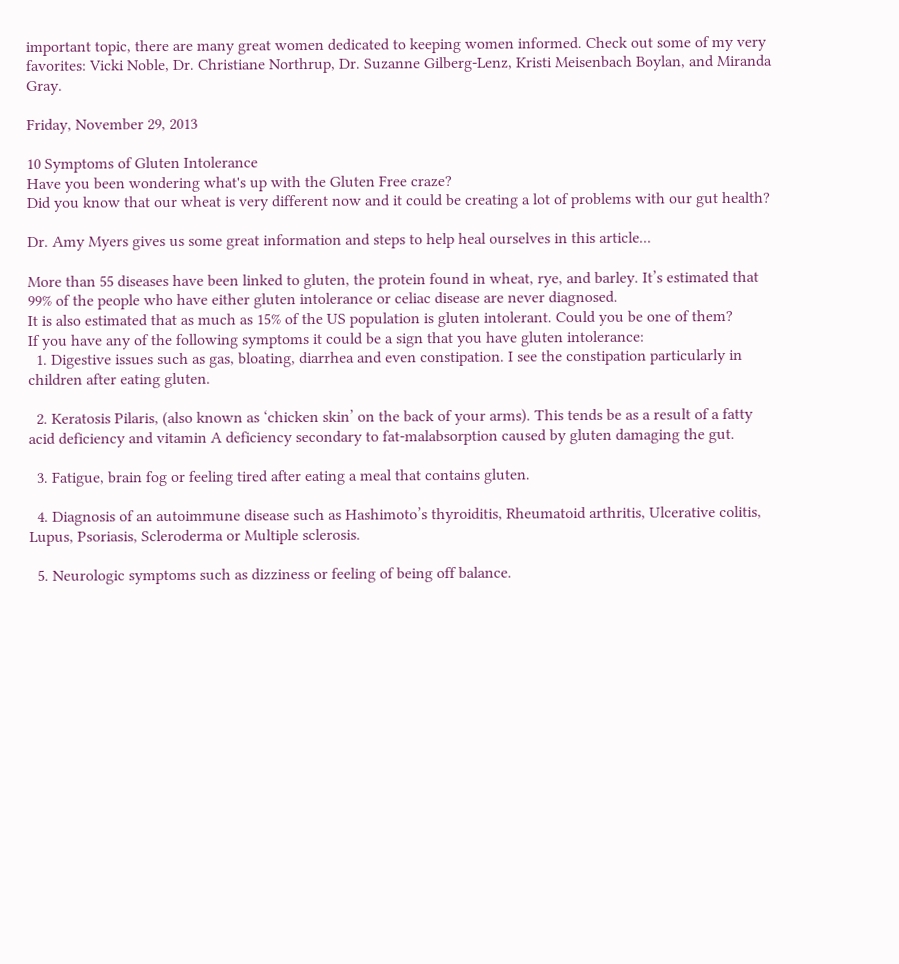important topic, there are many great women dedicated to keeping women informed. Check out some of my very favorites: Vicki Noble, Dr. Christiane Northrup, Dr. Suzanne Gilberg-Lenz, Kristi Meisenbach Boylan, and Miranda Gray.

Friday, November 29, 2013

10 Symptoms of Gluten Intolerance
Have you been wondering what's up with the Gluten Free craze?
Did you know that our wheat is very different now and it could be creating a lot of problems with our gut health?

Dr. Amy Myers gives us some great information and steps to help heal ourselves in this article...

More than 55 diseases have been linked to gluten, the protein found in wheat, rye, and barley. It’s estimated that 99% of the people who have either gluten intolerance or celiac disease are never diagnosed.
It is also estimated that as much as 15% of the US population is gluten intolerant. Could you be one of them?
If you have any of the following symptoms it could be a sign that you have gluten intolerance:
  1. Digestive issues such as gas, bloating, diarrhea and even constipation. I see the constipation particularly in children after eating gluten.

  2. Keratosis Pilaris, (also known as ‘chicken skin’ on the back of your arms). This tends be as a result of a fatty acid deficiency and vitamin A deficiency secondary to fat-malabsorption caused by gluten damaging the gut.

  3. Fatigue, brain fog or feeling tired after eating a meal that contains gluten.

  4. Diagnosis of an autoimmune disease such as Hashimoto’s thyroiditis, Rheumatoid arthritis, Ulcerative colitis, Lupus, Psoriasis, Scleroderma or Multiple sclerosis.

  5. Neurologic symptoms such as dizziness or feeling of being off balance.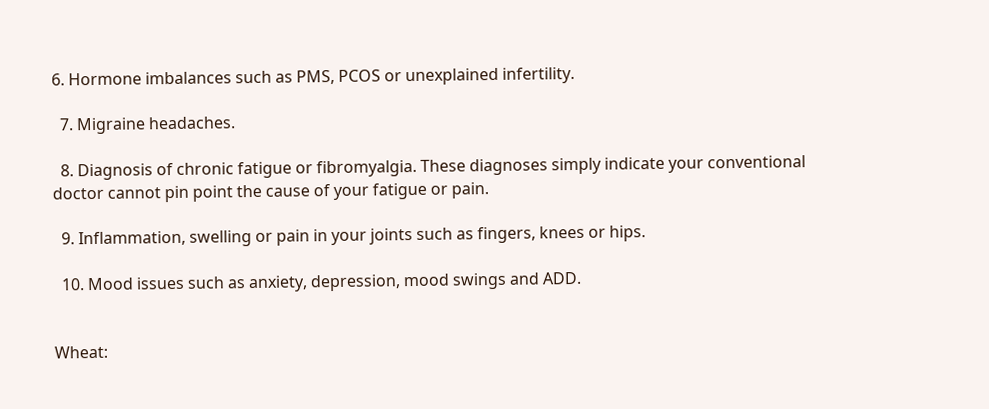6. Hormone imbalances such as PMS, PCOS or unexplained infertility.

  7. Migraine headaches.

  8. Diagnosis of chronic fatigue or fibromyalgia. These diagnoses simply indicate your conventional doctor cannot pin point the cause of your fatigue or pain.

  9. Inflammation, swelling or pain in your joints such as fingers, knees or hips.

  10. Mood issues such as anxiety, depression, mood swings and ADD.


Wheat: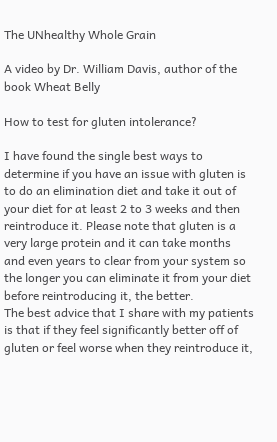The UNhealthy Whole Grain

A video by Dr. William Davis, author of the book Wheat Belly

How to test for gluten intolerance?

I have found the single best ways to determine if you have an issue with gluten is to do an elimination diet and take it out of your diet for at least 2 to 3 weeks and then reintroduce it. Please note that gluten is a very large protein and it can take months and even years to clear from your system so the longer you can eliminate it from your diet before reintroducing it, the better.
The best advice that I share with my patients is that if they feel significantly better off of gluten or feel worse when they reintroduce it,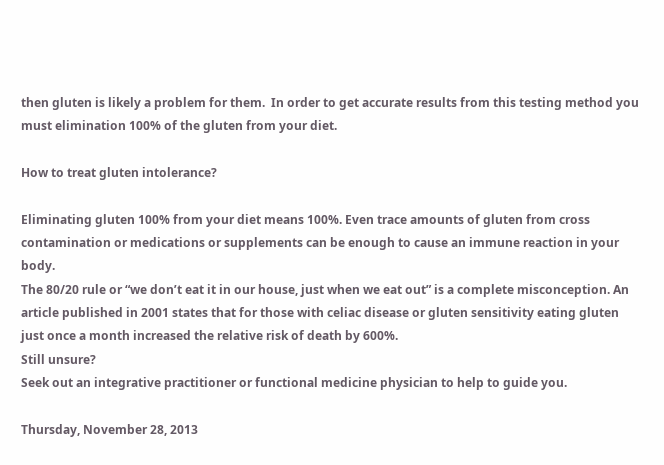then gluten is likely a problem for them.  In order to get accurate results from this testing method you must elimination 100% of the gluten from your diet.

How to treat gluten intolerance?

Eliminating gluten 100% from your diet means 100%. Even trace amounts of gluten from cross contamination or medications or supplements can be enough to cause an immune reaction in your body.
The 80/20 rule or “we don’t eat it in our house, just when we eat out” is a complete misconception. An article published in 2001 states that for those with celiac disease or gluten sensitivity eating gluten just once a month increased the relative risk of death by 600%.
Still unsure?
Seek out an integrative practitioner or functional medicine physician to help to guide you.

Thursday, November 28, 2013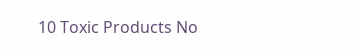10 Toxic Products No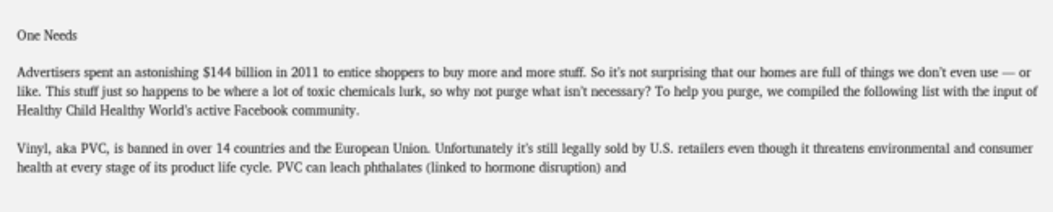One Needs

Advertisers spent an astonishing $144 billion in 2011 to entice shoppers to buy more and more stuff. So it’s not surprising that our homes are full of things we don’t even use — or like. This stuff just so happens to be where a lot of toxic chemicals lurk, so why not purge what isn’t necessary? To help you purge, we compiled the following list with the input of Healthy Child Healthy World’s active Facebook community.

Vinyl, aka PVC, is banned in over 14 countries and the European Union. Unfortunately it’s still legally sold by U.S. retailers even though it threatens environmental and consumer health at every stage of its product life cycle. PVC can leach phthalates (linked to hormone disruption) and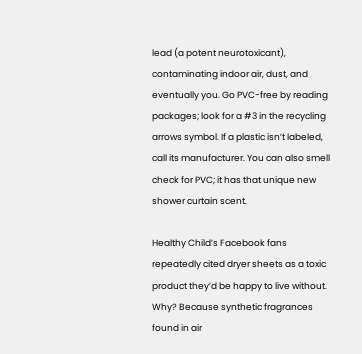lead (a potent neurotoxicant), contaminating indoor air, dust, and eventually you. Go PVC-free by reading packages; look for a #3 in the recycling arrows symbol. If a plastic isn’t labeled, call its manufacturer. You can also smell check for PVC; it has that unique new shower curtain scent.

Healthy Child’s Facebook fans repeatedly cited dryer sheets as a toxic product they’d be happy to live without. Why? Because synthetic fragrances found in air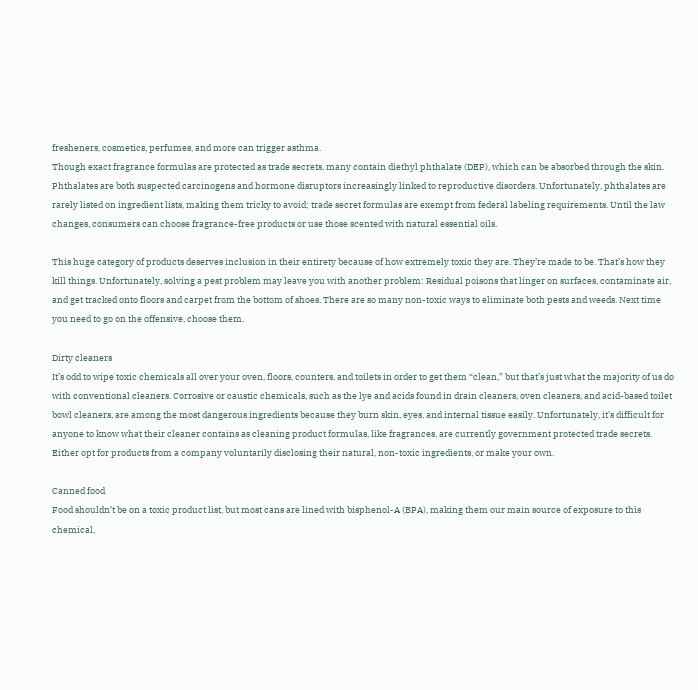fresheners, cosmetics, perfumes, and more can trigger asthma.
Though exact fragrance formulas are protected as trade secrets, many contain diethyl phthalate (DEP), which can be absorbed through the skin. Phthalates are both suspected carcinogens and hormone disruptors increasingly linked to reproductive disorders. Unfortunately, phthalates are rarely listed on ingredient lists, making them tricky to avoid; trade secret formulas are exempt from federal labeling requirements. Until the law changes, consumers can choose fragrance-free products or use those scented with natural essential oils.

This huge category of products deserves inclusion in their entirety because of how extremely toxic they are. They’re made to be. That’s how they kill things. Unfortunately, solving a pest problem may leave you with another problem: Residual poisons that linger on surfaces, contaminate air, and get tracked onto floors and carpet from the bottom of shoes. There are so many non-toxic ways to eliminate both pests and weeds. Next time you need to go on the offensive, choose them.

Dirty cleaners
It’s odd to wipe toxic chemicals all over your oven, floors, counters, and toilets in order to get them “clean,” but that’s just what the majority of us do with conventional cleaners. Corrosive or caustic chemicals, such as the lye and acids found in drain cleaners, oven cleaners, and acid-based toilet bowl cleaners, are among the most dangerous ingredients because they burn skin, eyes, and internal tissue easily. Unfortunately, it’s difficult for anyone to know what their cleaner contains as cleaning product formulas, like fragrances, are currently government protected trade secrets. Either opt for products from a company voluntarily disclosing their natural, non-toxic ingredients, or make your own.

Canned food
Food shouldn’t be on a toxic product list, but most cans are lined with bisphenol-A (BPA), making them our main source of exposure to this chemical,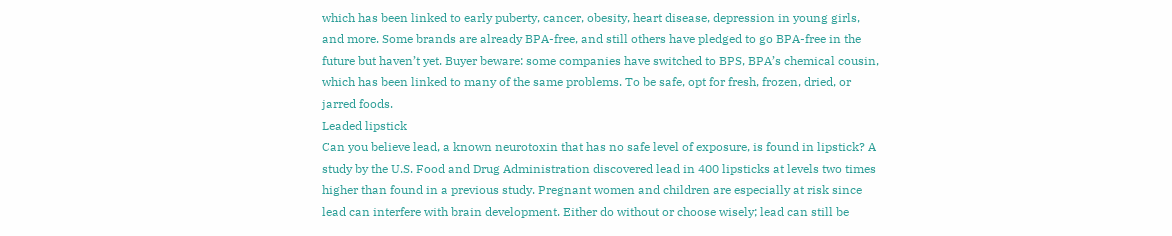which has been linked to early puberty, cancer, obesity, heart disease, depression in young girls, and more. Some brands are already BPA-free, and still others have pledged to go BPA-free in the future but haven’t yet. Buyer beware: some companies have switched to BPS, BPA’s chemical cousin, which has been linked to many of the same problems. To be safe, opt for fresh, frozen, dried, or jarred foods.
Leaded lipstick
Can you believe lead, a known neurotoxin that has no safe level of exposure, is found in lipstick? A study by the U.S. Food and Drug Administration discovered lead in 400 lipsticks at levels two times higher than found in a previous study. Pregnant women and children are especially at risk since lead can interfere with brain development. Either do without or choose wisely; lead can still be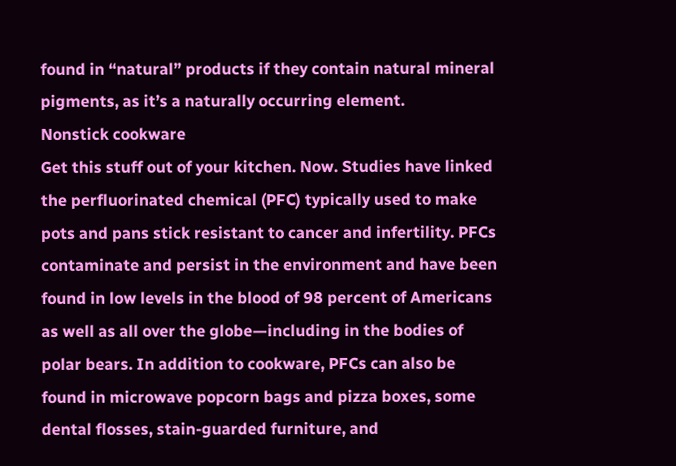found in “natural” products if they contain natural mineral pigments, as it’s a naturally occurring element.
Nonstick cookware
Get this stuff out of your kitchen. Now. Studies have linked the perfluorinated chemical (PFC) typically used to make pots and pans stick resistant to cancer and infertility. PFCs contaminate and persist in the environment and have been found in low levels in the blood of 98 percent of Americans as well as all over the globe—including in the bodies of polar bears. In addition to cookware, PFCs can also be found in microwave popcorn bags and pizza boxes, some dental flosses, stain-guarded furniture, and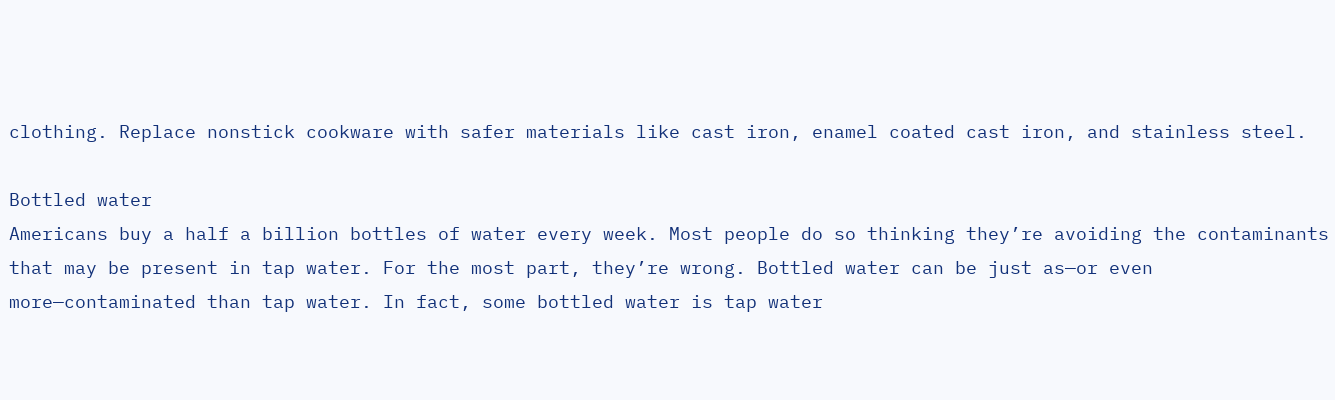clothing. Replace nonstick cookware with safer materials like cast iron, enamel coated cast iron, and stainless steel.

Bottled water
Americans buy a half a billion bottles of water every week. Most people do so thinking they’re avoiding the contaminants that may be present in tap water. For the most part, they’re wrong. Bottled water can be just as—or even more—contaminated than tap water. In fact, some bottled water is tap water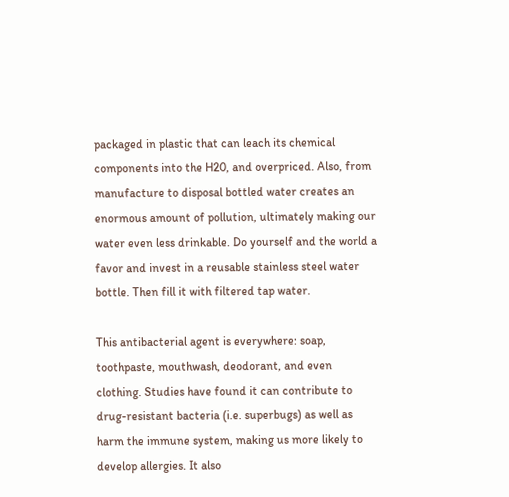packaged in plastic that can leach its chemical components into the H20, and overpriced. Also, from manufacture to disposal bottled water creates an enormous amount of pollution, ultimately making our water even less drinkable. Do yourself and the world a favor and invest in a reusable stainless steel water bottle. Then fill it with filtered tap water.

This antibacterial agent is everywhere: soap, toothpaste, mouthwash, deodorant, and even clothing. Studies have found it can contribute to drug-resistant bacteria (i.e. superbugs) as well as harm the immune system, making us more likely to develop allergies. It also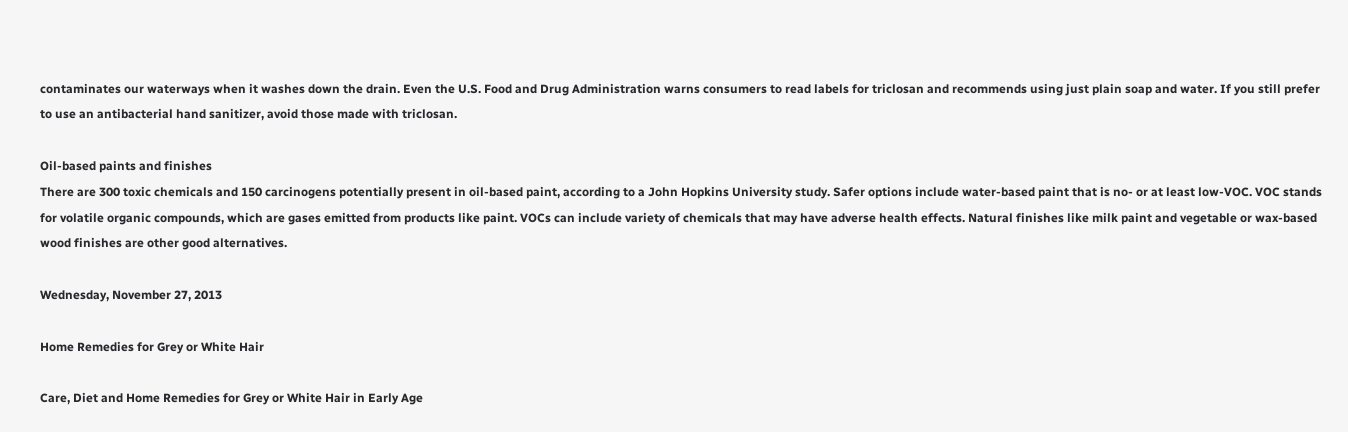contaminates our waterways when it washes down the drain. Even the U.S. Food and Drug Administration warns consumers to read labels for triclosan and recommends using just plain soap and water. If you still prefer to use an antibacterial hand sanitizer, avoid those made with triclosan.

Oil-based paints and finishes
There are 300 toxic chemicals and 150 carcinogens potentially present in oil-based paint, according to a John Hopkins University study. Safer options include water-based paint that is no- or at least low-VOC. VOC stands for volatile organic compounds, which are gases emitted from products like paint. VOCs can include variety of chemicals that may have adverse health effects. Natural finishes like milk paint and vegetable or wax-based wood finishes are other good alternatives.

Wednesday, November 27, 2013

Home Remedies for Grey or White Hair

Care, Diet and Home Remedies for Grey or White Hair in Early Age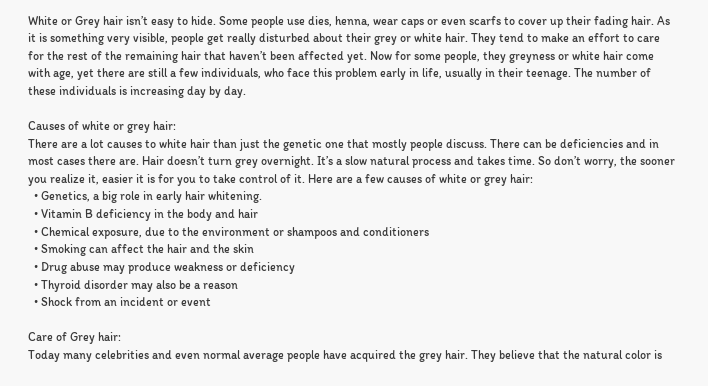White or Grey hair isn’t easy to hide. Some people use dies, henna, wear caps or even scarfs to cover up their fading hair. As it is something very visible, people get really disturbed about their grey or white hair. They tend to make an effort to care for the rest of the remaining hair that haven’t been affected yet. Now for some people, they greyness or white hair come with age, yet there are still a few individuals, who face this problem early in life, usually in their teenage. The number of these individuals is increasing day by day.

Causes of white or grey hair:
There are a lot causes to white hair than just the genetic one that mostly people discuss. There can be deficiencies and in most cases there are. Hair doesn’t turn grey overnight. It’s a slow natural process and takes time. So don’t worry, the sooner you realize it, easier it is for you to take control of it. Here are a few causes of white or grey hair:
  • Genetics, a big role in early hair whitening.
  • Vitamin B deficiency in the body and hair
  • Chemical exposure, due to the environment or shampoos and conditioners
  • Smoking can affect the hair and the skin
  • Drug abuse may produce weakness or deficiency
  • Thyroid disorder may also be a reason
  • Shock from an incident or event

Care of Grey hair:
Today many celebrities and even normal average people have acquired the grey hair. They believe that the natural color is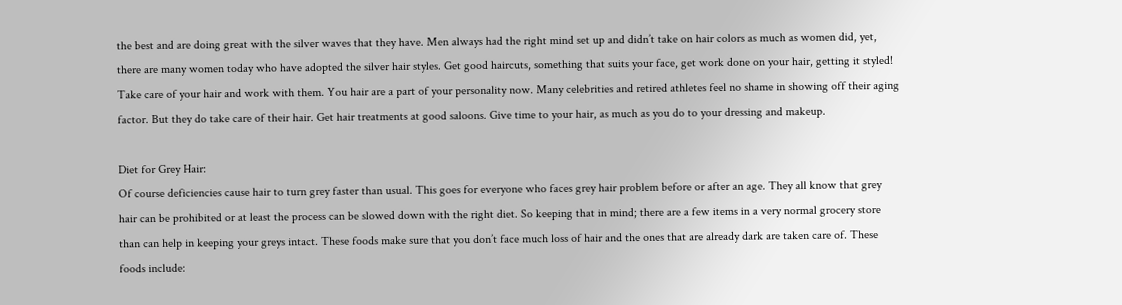the best and are doing great with the silver waves that they have. Men always had the right mind set up and didn’t take on hair colors as much as women did, yet, there are many women today who have adopted the silver hair styles. Get good haircuts, something that suits your face, get work done on your hair, getting it styled! Take care of your hair and work with them. You hair are a part of your personality now. Many celebrities and retired athletes feel no shame in showing off their aging factor. But they do take care of their hair. Get hair treatments at good saloons. Give time to your hair, as much as you do to your dressing and makeup.

Diet for Grey Hair:
Of course deficiencies cause hair to turn grey faster than usual. This goes for everyone who faces grey hair problem before or after an age. They all know that grey hair can be prohibited or at least the process can be slowed down with the right diet. So keeping that in mind; there are a few items in a very normal grocery store than can help in keeping your greys intact. These foods make sure that you don’t face much loss of hair and the ones that are already dark are taken care of. These foods include: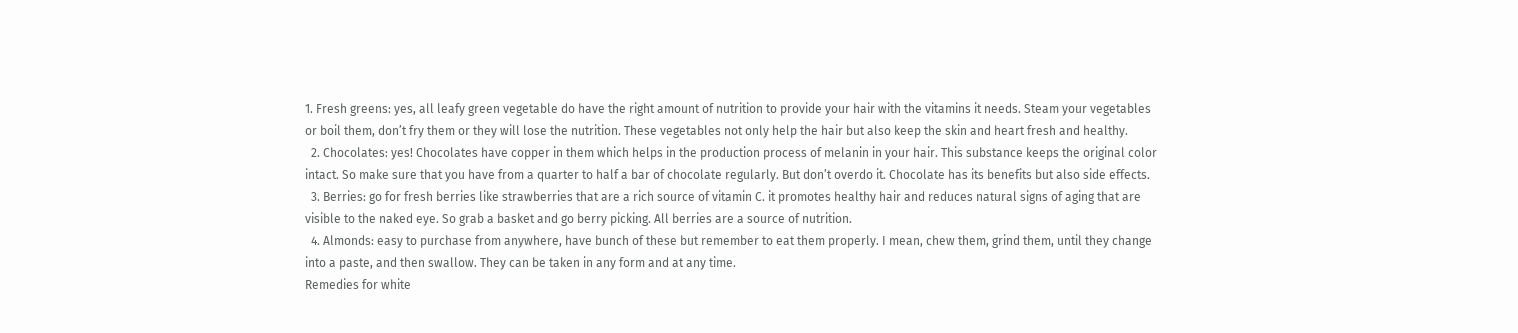1. Fresh greens: yes, all leafy green vegetable do have the right amount of nutrition to provide your hair with the vitamins it needs. Steam your vegetables or boil them, don’t fry them or they will lose the nutrition. These vegetables not only help the hair but also keep the skin and heart fresh and healthy.
  2. Chocolates: yes! Chocolates have copper in them which helps in the production process of melanin in your hair. This substance keeps the original color intact. So make sure that you have from a quarter to half a bar of chocolate regularly. But don’t overdo it. Chocolate has its benefits but also side effects.
  3. Berries: go for fresh berries like strawberries that are a rich source of vitamin C. it promotes healthy hair and reduces natural signs of aging that are visible to the naked eye. So grab a basket and go berry picking. All berries are a source of nutrition.
  4. Almonds: easy to purchase from anywhere, have bunch of these but remember to eat them properly. I mean, chew them, grind them, until they change into a paste, and then swallow. They can be taken in any form and at any time.
Remedies for white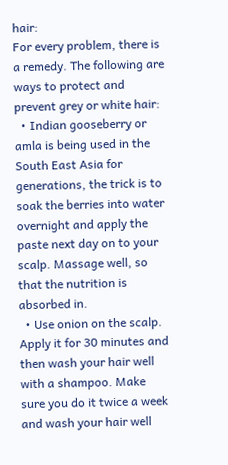hair:
For every problem, there is a remedy. The following are ways to protect and prevent grey or white hair:
  • Indian gooseberry or amla is being used in the South East Asia for generations, the trick is to soak the berries into water overnight and apply the paste next day on to your scalp. Massage well, so that the nutrition is absorbed in.
  • Use onion on the scalp. Apply it for 30 minutes and then wash your hair well with a shampoo. Make sure you do it twice a week and wash your hair well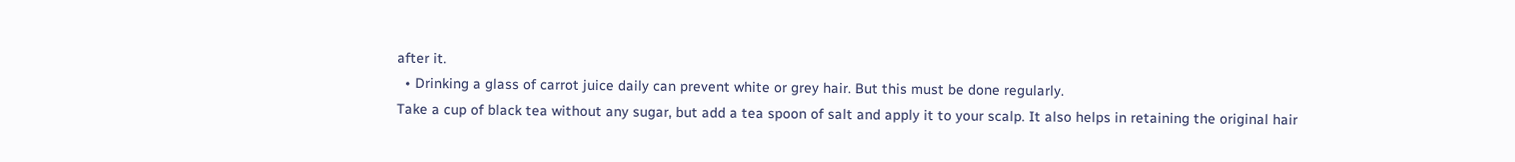after it.
  • Drinking a glass of carrot juice daily can prevent white or grey hair. But this must be done regularly.
Take a cup of black tea without any sugar, but add a tea spoon of salt and apply it to your scalp. It also helps in retaining the original hair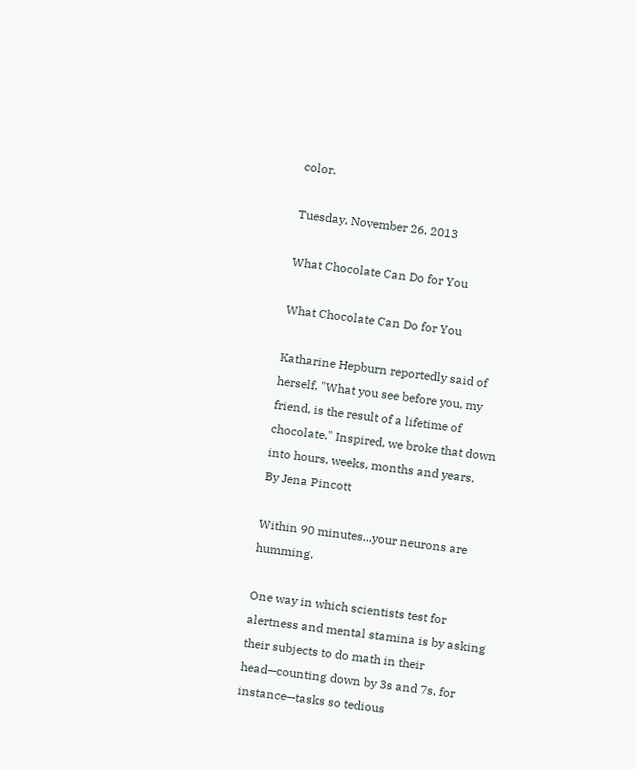color.

Tuesday, November 26, 2013

What Chocolate Can Do for You

What Chocolate Can Do for You

Katharine Hepburn reportedly said of herself, "What you see before you, my friend, is the result of a lifetime of chocolate." Inspired, we broke that down into hours, weeks, months and years.
By Jena Pincott

Within 90 minutes...your neurons are humming.

One way in which scientists test for alertness and mental stamina is by asking their subjects to do math in their head—counting down by 3s and 7s, for instance—tasks so tedious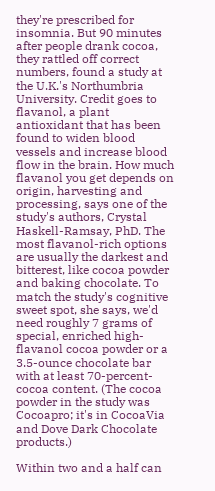they're prescribed for insomnia. But 90 minutes after people drank cocoa, they rattled off correct numbers, found a study at the U.K.'s Northumbria University. Credit goes to flavanol, a plant antioxidant that has been found to widen blood vessels and increase blood flow in the brain. How much flavanol you get depends on origin, harvesting and processing, says one of the study's authors, Crystal Haskell-Ramsay, PhD. The most flavanol-rich options are usually the darkest and bitterest, like cocoa powder and baking chocolate. To match the study's cognitive sweet spot, she says, we'd need roughly 7 grams of special, enriched high-flavanol cocoa powder or a 3.5-ounce chocolate bar with at least 70-percent-cocoa content. (The cocoa powder in the study was Cocoapro; it's in CocoaVia and Dove Dark Chocolate products.)

Within two and a half can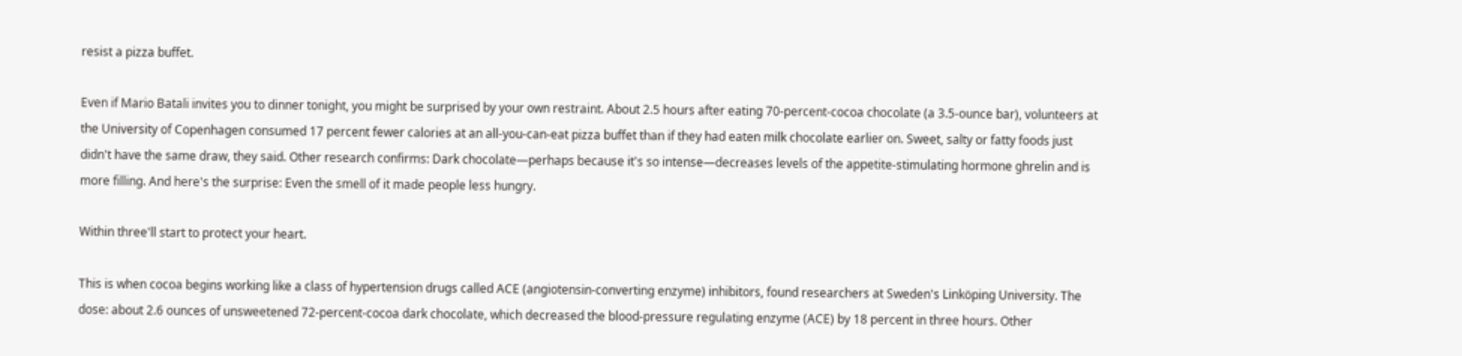resist a pizza buffet.

Even if Mario Batali invites you to dinner tonight, you might be surprised by your own restraint. About 2.5 hours after eating 70-percent-cocoa chocolate (a 3.5-ounce bar), volunteers at the University of Copenhagen consumed 17 percent fewer calories at an all-you-can-eat pizza buffet than if they had eaten milk chocolate earlier on. Sweet, salty or fatty foods just didn't have the same draw, they said. Other research confirms: Dark chocolate—perhaps because it's so intense—decreases levels of the appetite-stimulating hormone ghrelin and is more filling. And here's the surprise: Even the smell of it made people less hungry.

Within three'll start to protect your heart.

This is when cocoa begins working like a class of hypertension drugs called ACE (angiotensin-converting enzyme) inhibitors, found researchers at Sweden's Linköping University. The dose: about 2.6 ounces of unsweetened 72-percent-cocoa dark chocolate, which decreased the blood-pressure regulating enzyme (ACE) by 18 percent in three hours. Other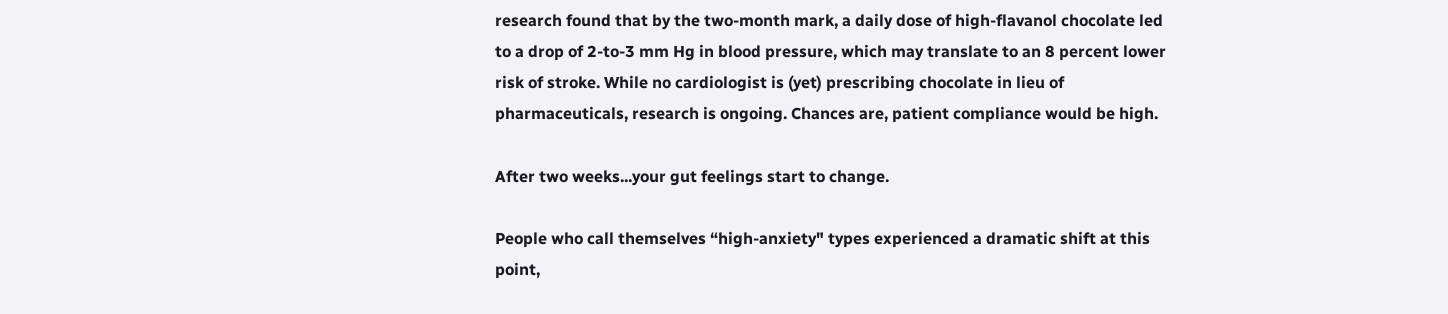research found that by the two-month mark, a daily dose of high-flavanol chocolate led to a drop of 2-to-3 mm Hg in blood pressure, which may translate to an 8 percent lower risk of stroke. While no cardiologist is (yet) prescribing chocolate in lieu of pharmaceuticals, research is ongoing. Chances are, patient compliance would be high.

After two weeks...your gut feelings start to change.

People who call themselves “high-anxiety" types experienced a dramatic shift at this point,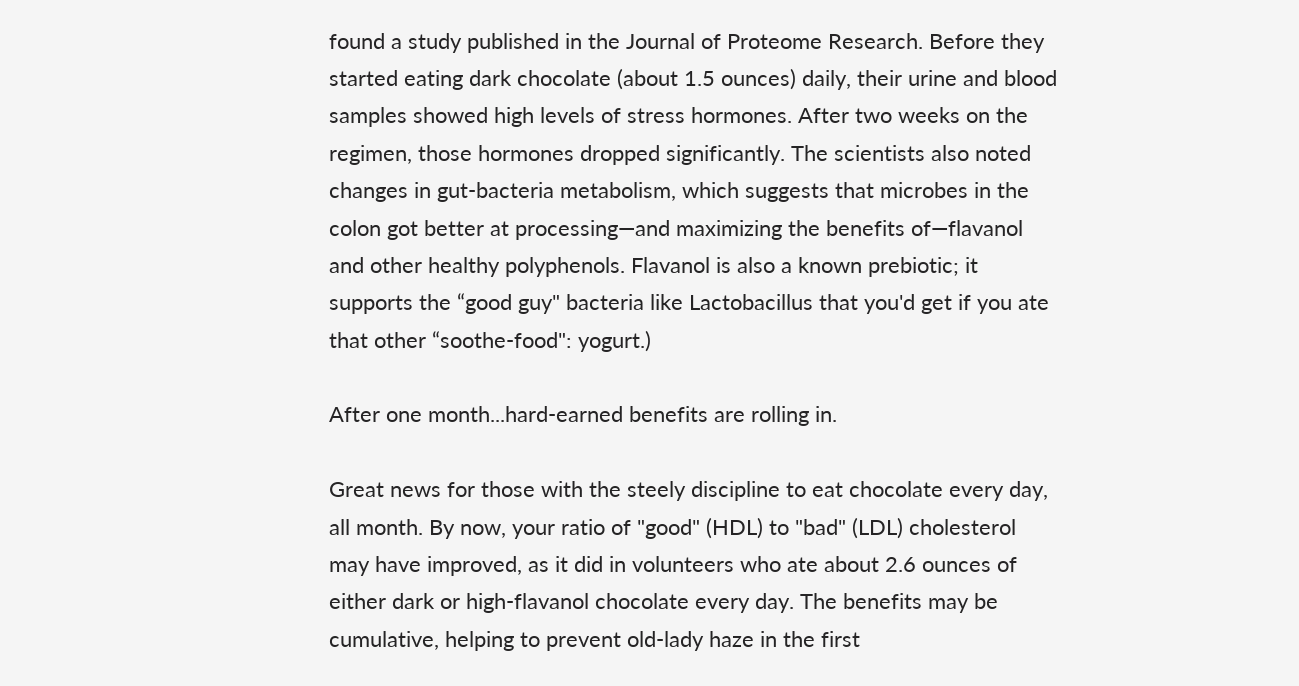found a study published in the Journal of Proteome Research. Before they started eating dark chocolate (about 1.5 ounces) daily, their urine and blood samples showed high levels of stress hormones. After two weeks on the regimen, those hormones dropped significantly. The scientists also noted changes in gut-bacteria metabolism, which suggests that microbes in the colon got better at processing—and maximizing the benefits of—flavanol and other healthy polyphenols. Flavanol is also a known prebiotic; it supports the “good guy" bacteria like Lactobacillus that you'd get if you ate that other “soothe-food": yogurt.)

After one month...hard-earned benefits are rolling in.

Great news for those with the steely discipline to eat chocolate every day, all month. By now, your ratio of "good" (HDL) to "bad" (LDL) cholesterol may have improved, as it did in volunteers who ate about 2.6 ounces of either dark or high-flavanol chocolate every day. The benefits may be cumulative, helping to prevent old-lady haze in the first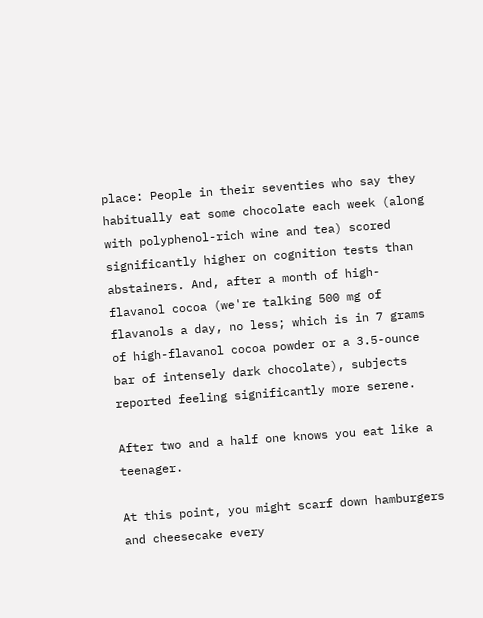place: People in their seventies who say they habitually eat some chocolate each week (along with polyphenol-rich wine and tea) scored significantly higher on cognition tests than abstainers. And, after a month of high-flavanol cocoa (we're talking 500 mg of flavanols a day, no less; which is in 7 grams of high-flavanol cocoa powder or a 3.5-ounce bar of intensely dark chocolate), subjects reported feeling significantly more serene.

After two and a half one knows you eat like a teenager.

At this point, you might scarf down hamburgers and cheesecake every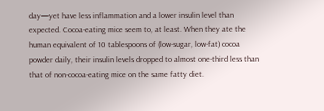day—yet have less inflammation and a lower insulin level than expected. Cocoa-eating mice seem to, at least. When they ate the human equivalent of 10 tablespoons of (low-sugar, low-fat) cocoa powder daily, their insulin levels dropped to almost one-third less than that of non-cocoa-eating mice on the same fatty diet.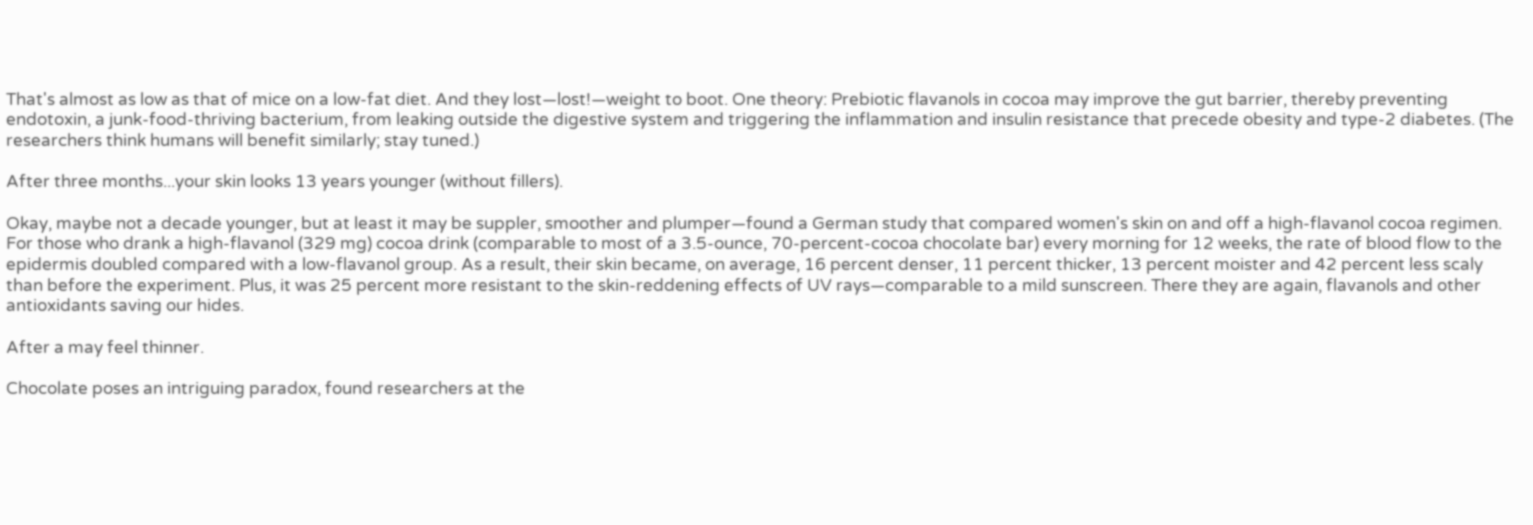That's almost as low as that of mice on a low-fat diet. And they lost—lost!—weight to boot. One theory: Prebiotic flavanols in cocoa may improve the gut barrier, thereby preventing endotoxin, a junk-food-thriving bacterium, from leaking outside the digestive system and triggering the inflammation and insulin resistance that precede obesity and type-2 diabetes. (The researchers think humans will benefit similarly; stay tuned.)

After three months...your skin looks 13 years younger (without fillers).

Okay, maybe not a decade younger, but at least it may be suppler, smoother and plumper—found a German study that compared women's skin on and off a high-flavanol cocoa regimen. For those who drank a high-flavanol (329 mg) cocoa drink (comparable to most of a 3.5-ounce, 70-percent-cocoa chocolate bar) every morning for 12 weeks, the rate of blood flow to the epidermis doubled compared with a low-flavanol group. As a result, their skin became, on average, 16 percent denser, 11 percent thicker, 13 percent moister and 42 percent less scaly than before the experiment. Plus, it was 25 percent more resistant to the skin-reddening effects of UV rays—comparable to a mild sunscreen. There they are again, flavanols and other antioxidants saving our hides.

After a may feel thinner.

Chocolate poses an intriguing paradox, found researchers at the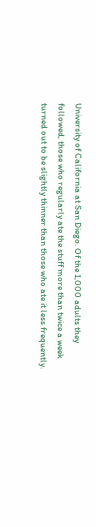University of California at San Diego. Of the 1,000 adults they followed, those who regularly ate the stuff more than twice a week turned out to be slightly thinner than those who ate it less frequently.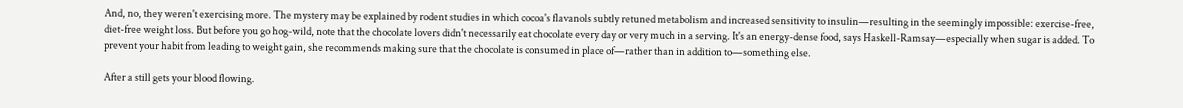And, no, they weren't exercising more. The mystery may be explained by rodent studies in which cocoa's flavanols subtly retuned metabolism and increased sensitivity to insulin—resulting in the seemingly impossible: exercise-free, diet-free weight loss. But before you go hog-wild, note that the chocolate lovers didn't necessarily eat chocolate every day or very much in a serving. It's an energy-dense food, says Haskell-Ramsay—especially when sugar is added. To prevent your habit from leading to weight gain, she recommends making sure that the chocolate is consumed in place of—rather than in addition to—something else.

After a still gets your blood flowing.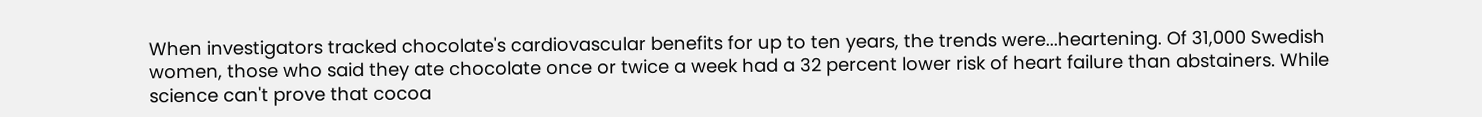When investigators tracked chocolate's cardiovascular benefits for up to ten years, the trends were...heartening. Of 31,000 Swedish women, those who said they ate chocolate once or twice a week had a 32 percent lower risk of heart failure than abstainers. While science can't prove that cocoa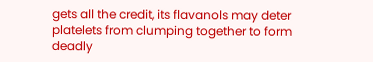gets all the credit, its flavanols may deter platelets from clumping together to form deadly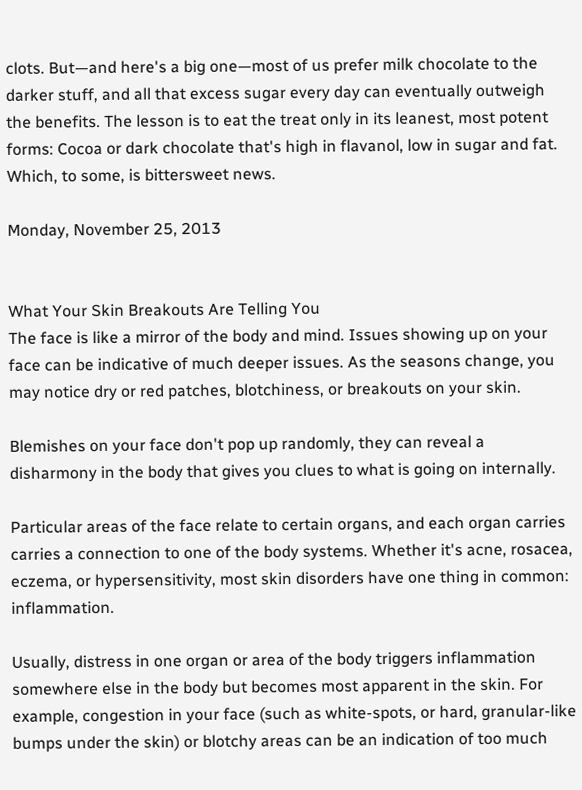clots. But—and here's a big one—most of us prefer milk chocolate to the darker stuff, and all that excess sugar every day can eventually outweigh the benefits. The lesson is to eat the treat only in its leanest, most potent forms: Cocoa or dark chocolate that's high in flavanol, low in sugar and fat. Which, to some, is bittersweet news.

Monday, November 25, 2013


What Your Skin Breakouts Are Telling You
The face is like a mirror of the body and mind. Issues showing up on your face can be indicative of much deeper issues. As the seasons change, you may notice dry or red patches, blotchiness, or breakouts on your skin.

Blemishes on your face don't pop up randomly, they can reveal a disharmony in the body that gives you clues to what is going on internally.

Particular areas of the face relate to certain organs, and each organ carries carries a connection to one of the body systems. Whether it's acne, rosacea, eczema, or hypersensitivity, most skin disorders have one thing in common: inflammation.

Usually, distress in one organ or area of the body triggers inflammation somewhere else in the body but becomes most apparent in the skin. For example, congestion in your face (such as white-spots, or hard, granular-like bumps under the skin) or blotchy areas can be an indication of too much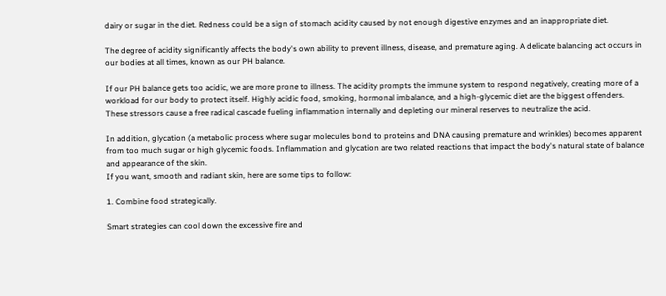dairy or sugar in the diet. Redness could be a sign of stomach acidity caused by not enough digestive enzymes and an inappropriate diet.

The degree of acidity significantly affects the body's own ability to prevent illness, disease, and premature aging. A delicate balancing act occurs in our bodies at all times, known as our PH balance.

If our PH balance gets too acidic, we are more prone to illness. The acidity prompts the immune system to respond negatively, creating more of a workload for our body to protect itself. Highly acidic food, smoking, hormonal imbalance, and a high-glycemic diet are the biggest offenders. These stressors cause a free radical cascade fueling inflammation internally and depleting our mineral reserves to neutralize the acid.

In addition, glycation (a metabolic process where sugar molecules bond to proteins and DNA causing premature and wrinkles) becomes apparent from too much sugar or high glycemic foods. Inflammation and glycation are two related reactions that impact the body's natural state of balance and appearance of the skin.
If you want, smooth and radiant skin, here are some tips to follow:

1. Combine food strategically.

Smart strategies can cool down the excessive fire and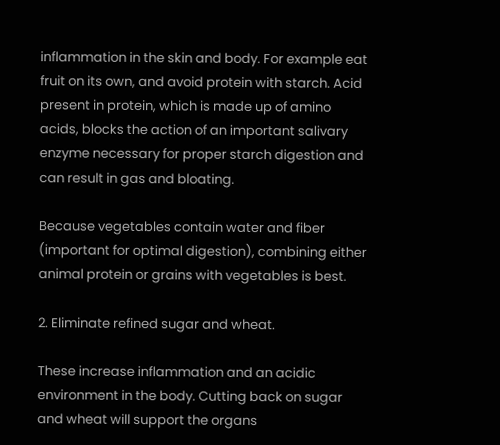inflammation in the skin and body. For example eat fruit on its own, and avoid protein with starch. Acid present in protein, which is made up of amino acids, blocks the action of an important salivary enzyme necessary for proper starch digestion and can result in gas and bloating.

Because vegetables contain water and fiber (important for optimal digestion), combining either animal protein or grains with vegetables is best.

2. Eliminate refined sugar and wheat.

These increase inflammation and an acidic environment in the body. Cutting back on sugar and wheat will support the organs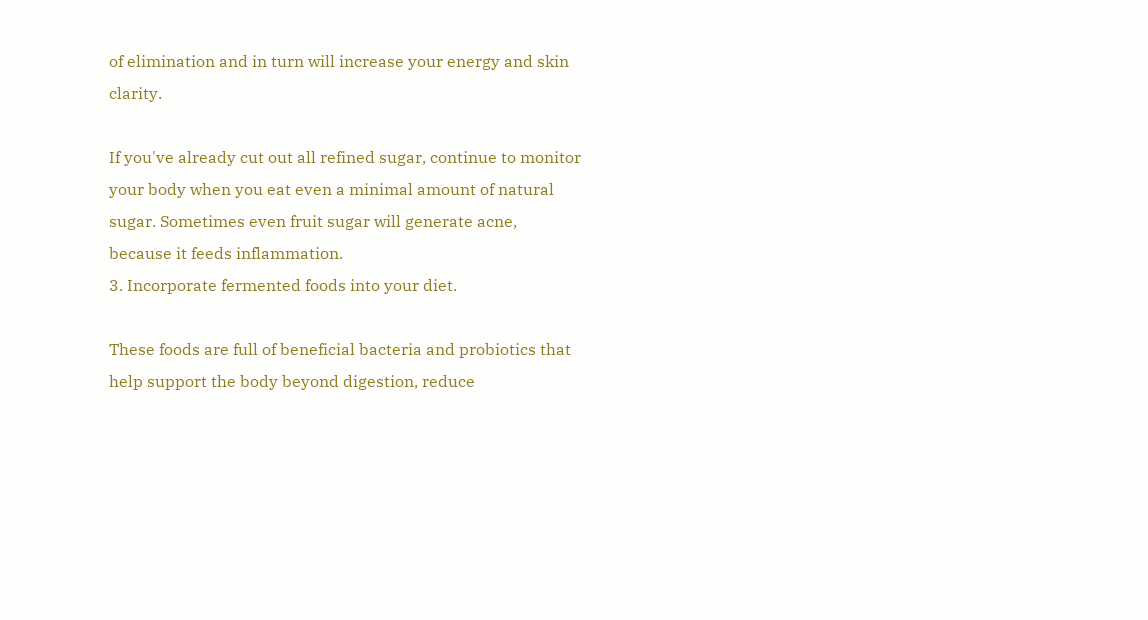of elimination and in turn will increase your energy and skin clarity.

If you've already cut out all refined sugar, continue to monitor your body when you eat even a minimal amount of natural sugar. Sometimes even fruit sugar will generate acne, because it feeds inflammation.
3. Incorporate fermented foods into your diet.

These foods are full of beneficial bacteria and probiotics that help support the body beyond digestion, reduce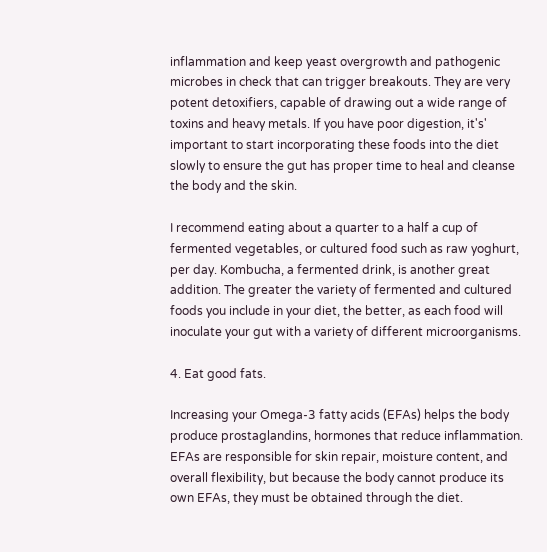inflammation and keep yeast overgrowth and pathogenic microbes in check that can trigger breakouts. They are very potent detoxifiers, capable of drawing out a wide range of toxins and heavy metals. If you have poor digestion, it's' important to start incorporating these foods into the diet slowly to ensure the gut has proper time to heal and cleanse the body and the skin.

I recommend eating about a quarter to a half a cup of fermented vegetables, or cultured food such as raw yoghurt, per day. Kombucha, a fermented drink, is another great addition. The greater the variety of fermented and cultured foods you include in your diet, the better, as each food will inoculate your gut with a variety of different microorganisms.

4. Eat good fats.

Increasing your Omega-3 fatty acids (EFAs) helps the body produce prostaglandins, hormones that reduce inflammation. EFAs are responsible for skin repair, moisture content, and overall flexibility, but because the body cannot produce its own EFAs, they must be obtained through the diet.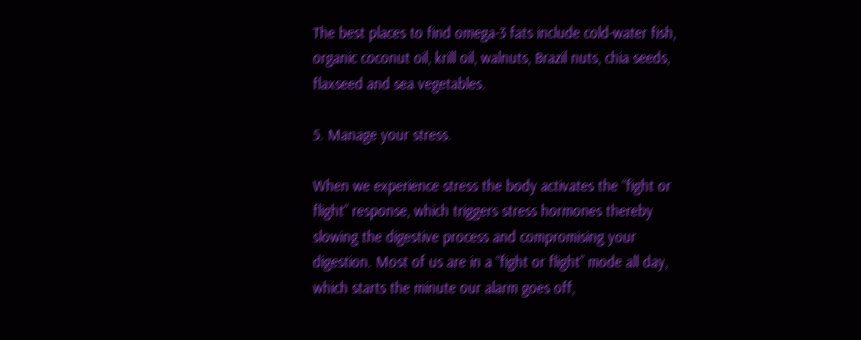The best places to find omega-3 fats include cold-water fish, organic coconut oil, krill oil, walnuts, Brazil nuts, chia seeds, flaxseed and sea vegetables.

5. Manage your stress.

When we experience stress the body activates the “fight or flight” response, which triggers stress hormones thereby slowing the digestive process and compromising your digestion. Most of us are in a “fight or flight” mode all day, which starts the minute our alarm goes off,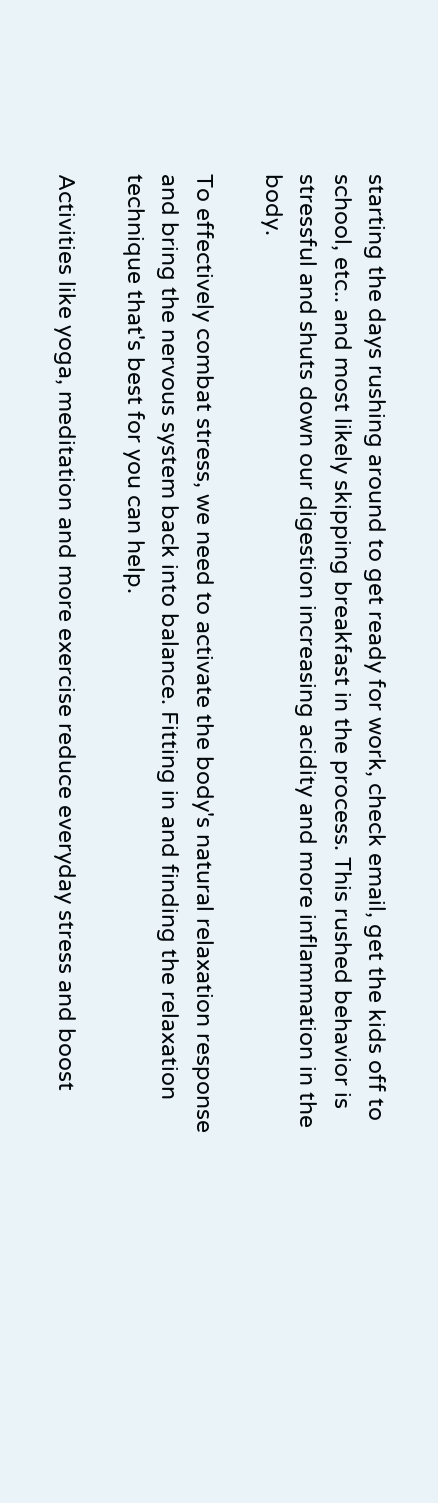starting the days rushing around to get ready for work, check email, get the kids off to school, etc.. and most likely skipping breakfast in the process. This rushed behavior is stressful and shuts down our digestion increasing acidity and more inflammation in the body.

To effectively combat stress, we need to activate the body's natural relaxation response and bring the nervous system back into balance. Fitting in and finding the relaxation technique that's best for you can help.

Activities like yoga, meditation and more exercise reduce everyday stress and boost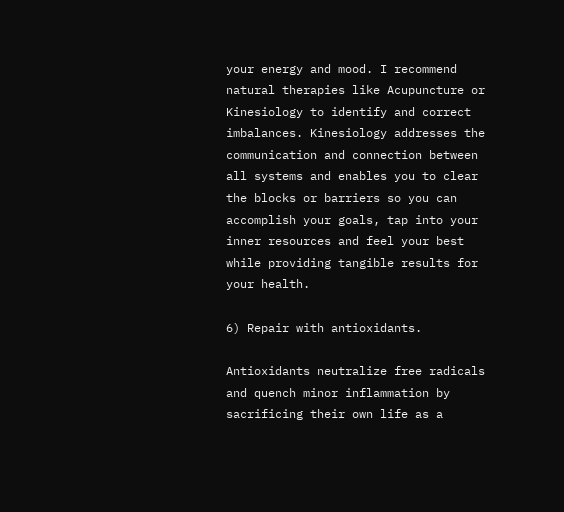your energy and mood. I recommend natural therapies like Acupuncture or Kinesiology to identify and correct imbalances. Kinesiology addresses the communication and connection between all systems and enables you to clear the blocks or barriers so you can accomplish your goals, tap into your inner resources and feel your best while providing tangible results for your health.

6) Repair with antioxidants.

Antioxidants neutralize free radicals and quench minor inflammation by sacrificing their own life as a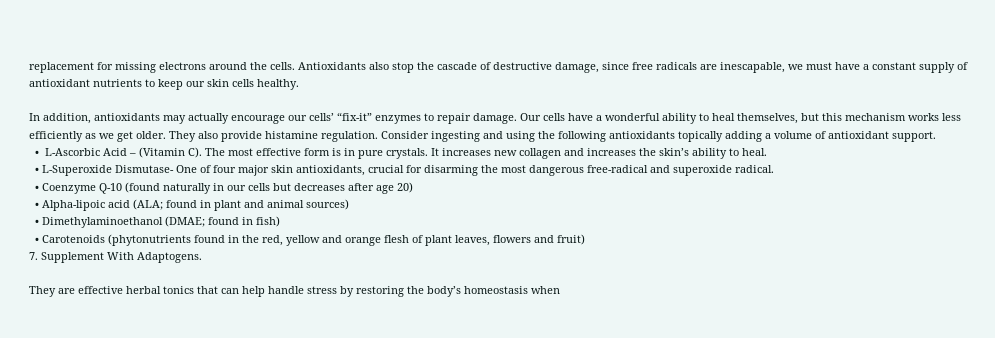replacement for missing electrons around the cells. Antioxidants also stop the cascade of destructive damage, since free radicals are inescapable, we must have a constant supply of antioxidant nutrients to keep our skin cells healthy.

In addition, antioxidants may actually encourage our cells’ “fix-it” enzymes to repair damage. Our cells have a wonderful ability to heal themselves, but this mechanism works less efficiently as we get older. They also provide histamine regulation. Consider ingesting and using the following antioxidants topically adding a volume of antioxidant support.
  •  L-Ascorbic Acid – (Vitamin C). The most effective form is in pure crystals. It increases new collagen and increases the skin’s ability to heal.
  • L-Superoxide Dismutase- One of four major skin antioxidants, crucial for disarming the most dangerous free-radical and superoxide radical.
  • Coenzyme Q-10 (found naturally in our cells but decreases after age 20)
  • Alpha-lipoic acid (ALA; found in plant and animal sources)
  • Dimethylaminoethanol (DMAE; found in fish)
  • Carotenoids (phytonutrients found in the red, yellow and orange flesh of plant leaves, flowers and fruit)
7. Supplement With Adaptogens.

They are effective herbal tonics that can help handle stress by restoring the body’s homeostasis when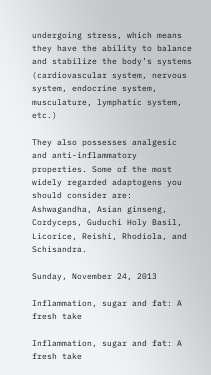undergoing stress, which means they have the ability to balance and stabilize the body’s systems (cardiovascular system, nervous system, endocrine system, musculature, lymphatic system, etc.)

They also possesses analgesic and anti-inflammatory properties. Some of the most widely regarded adaptogens you should consider are: Ashwagandha, Asian ginseng, Cordyceps, Guduchi Holy Basil, Licorice, Reishi, Rhodiola, and Schisandra.

Sunday, November 24, 2013

Inflammation, sugar and fat: A fresh take

Inflammation, sugar and fat: A fresh take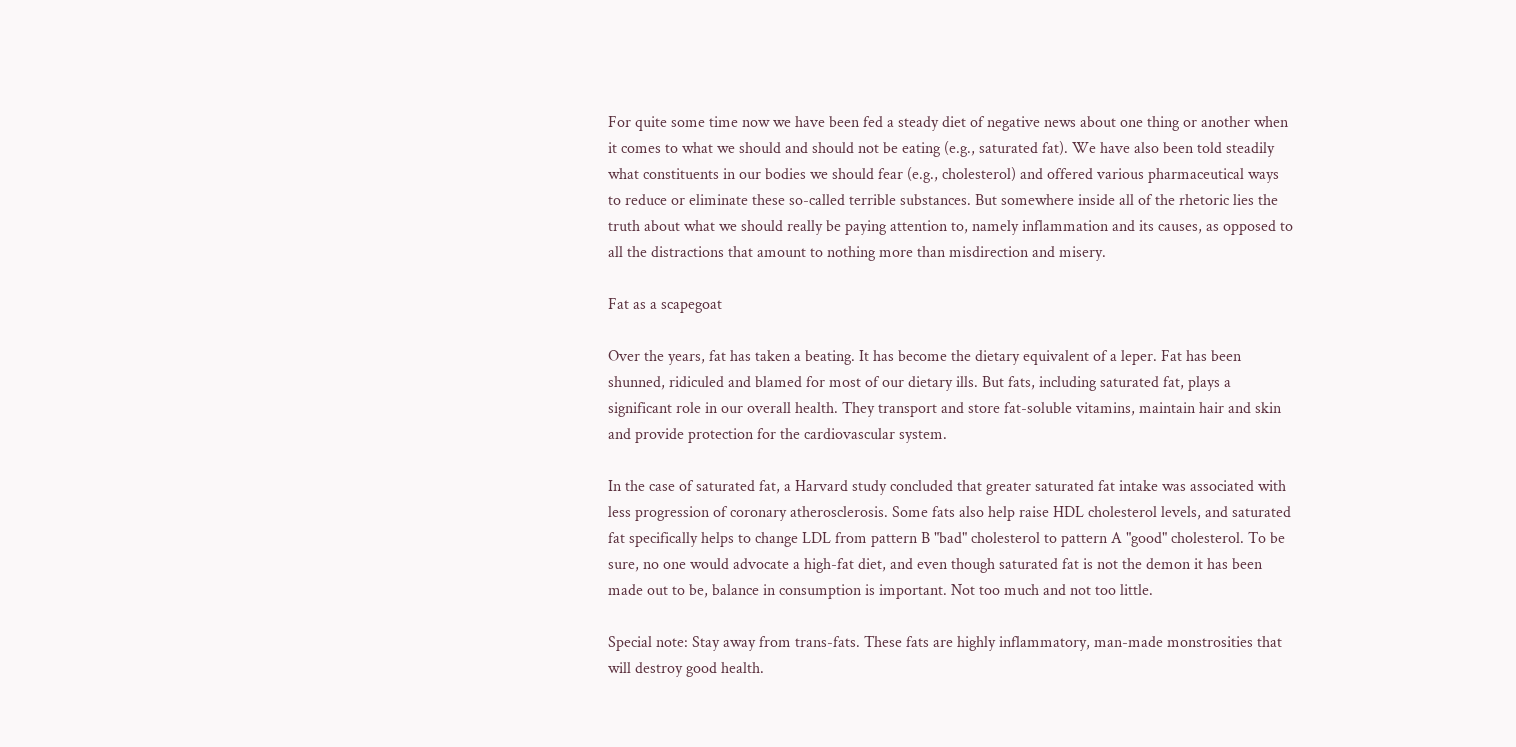For quite some time now we have been fed a steady diet of negative news about one thing or another when it comes to what we should and should not be eating (e.g., saturated fat). We have also been told steadily what constituents in our bodies we should fear (e.g., cholesterol) and offered various pharmaceutical ways to reduce or eliminate these so-called terrible substances. But somewhere inside all of the rhetoric lies the truth about what we should really be paying attention to, namely inflammation and its causes, as opposed to all the distractions that amount to nothing more than misdirection and misery.

Fat as a scapegoat

Over the years, fat has taken a beating. It has become the dietary equivalent of a leper. Fat has been shunned, ridiculed and blamed for most of our dietary ills. But fats, including saturated fat, plays a significant role in our overall health. They transport and store fat-soluble vitamins, maintain hair and skin and provide protection for the cardiovascular system.

In the case of saturated fat, a Harvard study concluded that greater saturated fat intake was associated with less progression of coronary atherosclerosis. Some fats also help raise HDL cholesterol levels, and saturated fat specifically helps to change LDL from pattern B "bad" cholesterol to pattern A "good" cholesterol. To be sure, no one would advocate a high-fat diet, and even though saturated fat is not the demon it has been made out to be, balance in consumption is important. Not too much and not too little.

Special note: Stay away from trans-fats. These fats are highly inflammatory, man-made monstrosities that will destroy good health.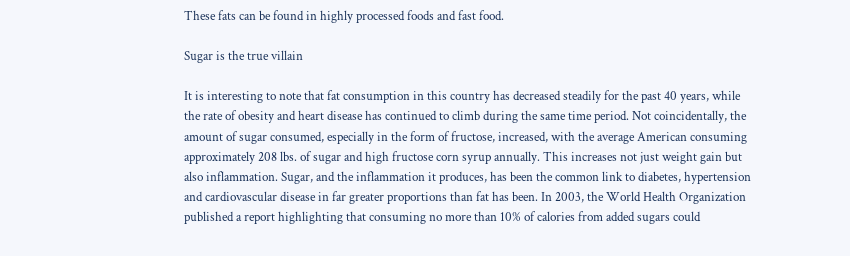These fats can be found in highly processed foods and fast food.

Sugar is the true villain

It is interesting to note that fat consumption in this country has decreased steadily for the past 40 years, while the rate of obesity and heart disease has continued to climb during the same time period. Not coincidentally, the amount of sugar consumed, especially in the form of fructose, increased, with the average American consuming approximately 208 lbs. of sugar and high fructose corn syrup annually. This increases not just weight gain but also inflammation. Sugar, and the inflammation it produces, has been the common link to diabetes, hypertension and cardiovascular disease in far greater proportions than fat has been. In 2003, the World Health Organization published a report highlighting that consuming no more than 10% of calories from added sugars could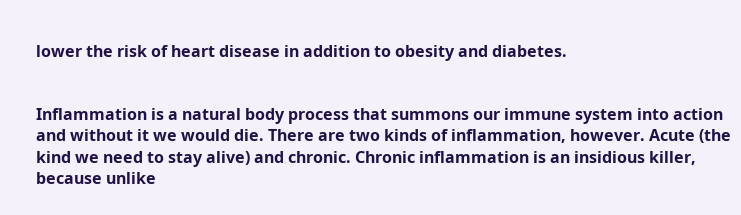lower the risk of heart disease in addition to obesity and diabetes.


Inflammation is a natural body process that summons our immune system into action and without it we would die. There are two kinds of inflammation, however. Acute (the kind we need to stay alive) and chronic. Chronic inflammation is an insidious killer, because unlike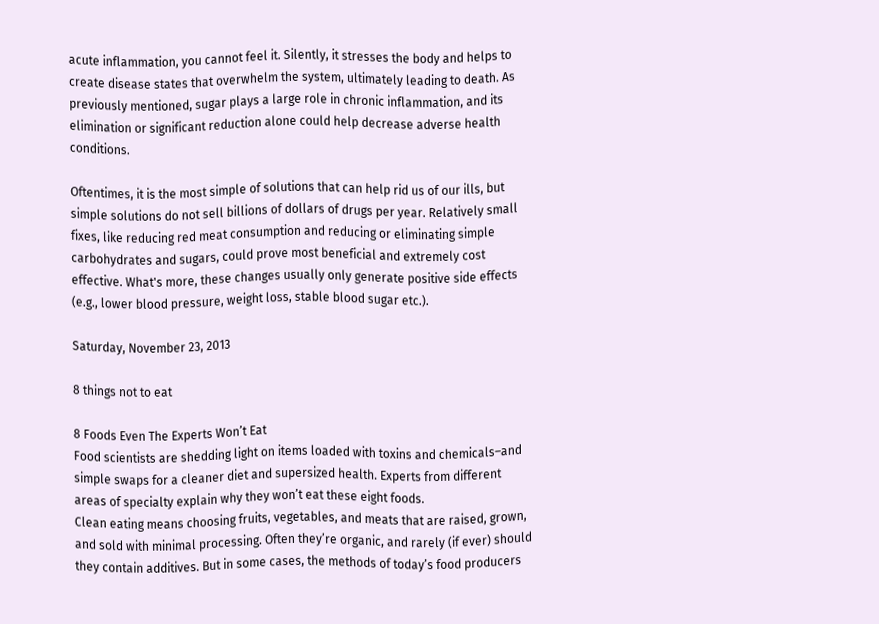acute inflammation, you cannot feel it. Silently, it stresses the body and helps to create disease states that overwhelm the system, ultimately leading to death. As previously mentioned, sugar plays a large role in chronic inflammation, and its elimination or significant reduction alone could help decrease adverse health conditions.

Oftentimes, it is the most simple of solutions that can help rid us of our ills, but simple solutions do not sell billions of dollars of drugs per year. Relatively small fixes, like reducing red meat consumption and reducing or eliminating simple carbohydrates and sugars, could prove most beneficial and extremely cost effective. What's more, these changes usually only generate positive side effects (e.g., lower blood pressure, weight loss, stable blood sugar etc.).

Saturday, November 23, 2013

8 things not to eat

8 Foods Even The Experts Won’t Eat
Food scientists are shedding light on items loaded with toxins and chemicals–and simple swaps for a cleaner diet and supersized health. Experts from different areas of specialty explain why they won’t eat these eight foods.
Clean eating means choosing fruits, vegetables, and meats that are raised, grown, and sold with minimal processing. Often they’re organic, and rarely (if ever) should they contain additives. But in some cases, the methods of today’s food producers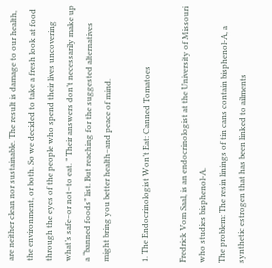are neither clean nor sustainable. The result is damage to our health, the environment, or both. So we decided to take a fresh look at food through the eyes of the people who spend their lives uncovering what’s safe–or not–to eat. ” Their answers don’t necessarily make up a “banned foods” list. But reaching for the suggested alternatives might bring you better health–and peace of mind.

1. The Endocrinologist Won’t Eat: Canned Tomatoes

Fredrick Vom Saal, is an endocrinologist at the University of Missouri who studies bisphenol-A.
The problem: The resin linings of tin cans contain bisphenol-A, a synthetic estrogen that has been linked to ailments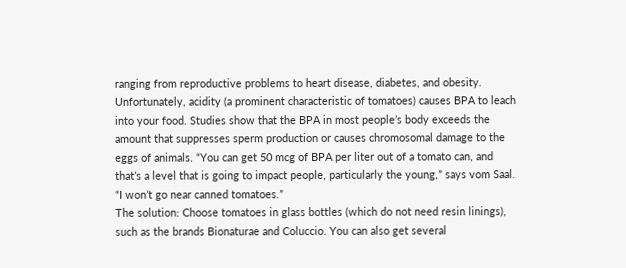ranging from reproductive problems to heart disease, diabetes, and obesity. Unfortunately, acidity (a prominent characteristic of tomatoes) causes BPA to leach into your food. Studies show that the BPA in most people’s body exceeds the amount that suppresses sperm production or causes chromosomal damage to the eggs of animals. “You can get 50 mcg of BPA per liter out of a tomato can, and that’s a level that is going to impact people, particularly the young,” says vom Saal. “I won’t go near canned tomatoes.”
The solution: Choose tomatoes in glass bottles (which do not need resin linings), such as the brands Bionaturae and Coluccio. You can also get several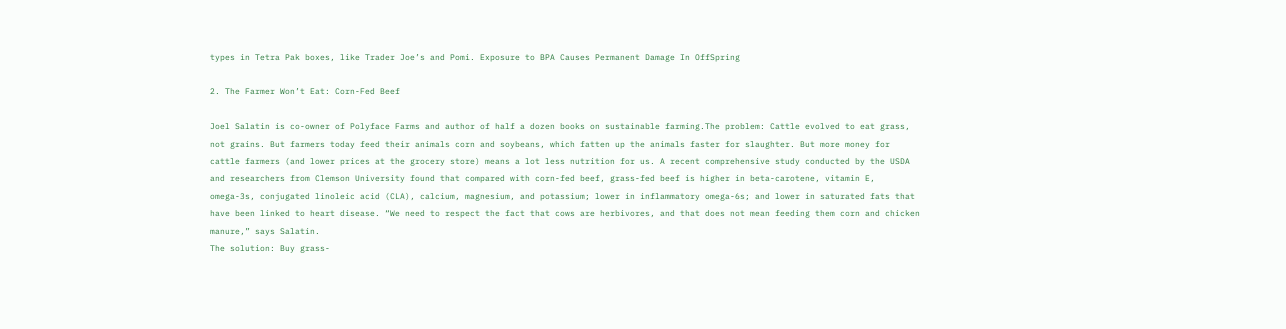types in Tetra Pak boxes, like Trader Joe’s and Pomi. Exposure to BPA Causes Permanent Damage In OffSpring

2. The Farmer Won’t Eat: Corn-Fed Beef

Joel Salatin is co-owner of Polyface Farms and author of half a dozen books on sustainable farming.The problem: Cattle evolved to eat grass, not grains. But farmers today feed their animals corn and soybeans, which fatten up the animals faster for slaughter. But more money for cattle farmers (and lower prices at the grocery store) means a lot less nutrition for us. A recent comprehensive study conducted by the USDA and researchers from Clemson University found that compared with corn-fed beef, grass-fed beef is higher in beta-carotene, vitamin E, omega-3s, conjugated linoleic acid (CLA), calcium, magnesium, and potassium; lower in inflammatory omega-6s; and lower in saturated fats that have been linked to heart disease. “We need to respect the fact that cows are herbivores, and that does not mean feeding them corn and chicken manure,” says Salatin.
The solution: Buy grass-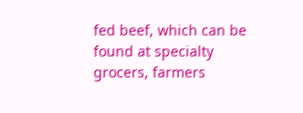fed beef, which can be found at specialty grocers, farmers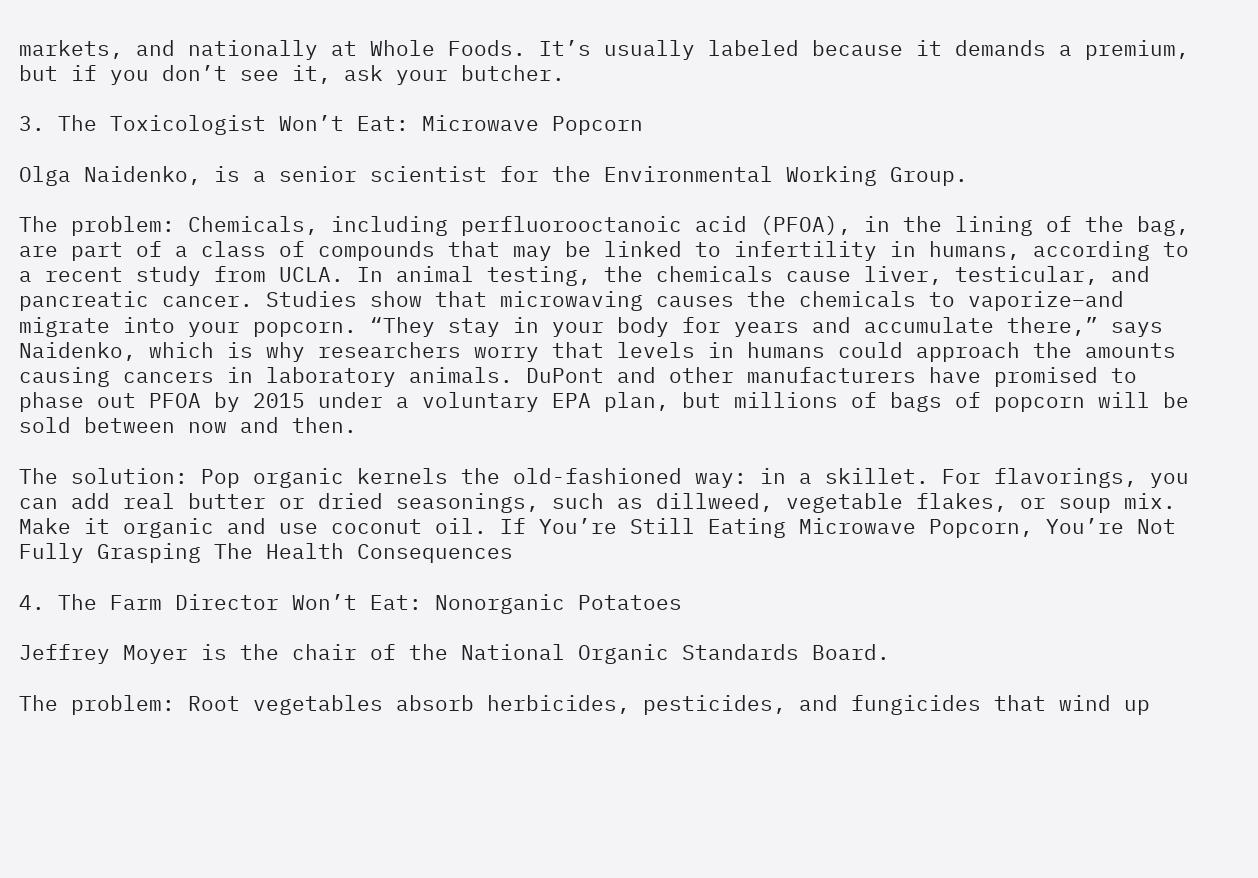markets, and nationally at Whole Foods. It’s usually labeled because it demands a premium, but if you don’t see it, ask your butcher.

3. The Toxicologist Won’t Eat: Microwave Popcorn

Olga Naidenko, is a senior scientist for the Environmental Working Group.

The problem: Chemicals, including perfluorooctanoic acid (PFOA), in the lining of the bag, are part of a class of compounds that may be linked to infertility in humans, according to a recent study from UCLA. In animal testing, the chemicals cause liver, testicular, and pancreatic cancer. Studies show that microwaving causes the chemicals to vaporize–and migrate into your popcorn. “They stay in your body for years and accumulate there,” says Naidenko, which is why researchers worry that levels in humans could approach the amounts causing cancers in laboratory animals. DuPont and other manufacturers have promised to phase out PFOA by 2015 under a voluntary EPA plan, but millions of bags of popcorn will be sold between now and then.

The solution: Pop organic kernels the old-fashioned way: in a skillet. For flavorings, you can add real butter or dried seasonings, such as dillweed, vegetable flakes, or soup mix. Make it organic and use coconut oil. If You’re Still Eating Microwave Popcorn, You’re Not Fully Grasping The Health Consequences

4. The Farm Director Won’t Eat: Nonorganic Potatoes

Jeffrey Moyer is the chair of the National Organic Standards Board.

The problem: Root vegetables absorb herbicides, pesticides, and fungicides that wind up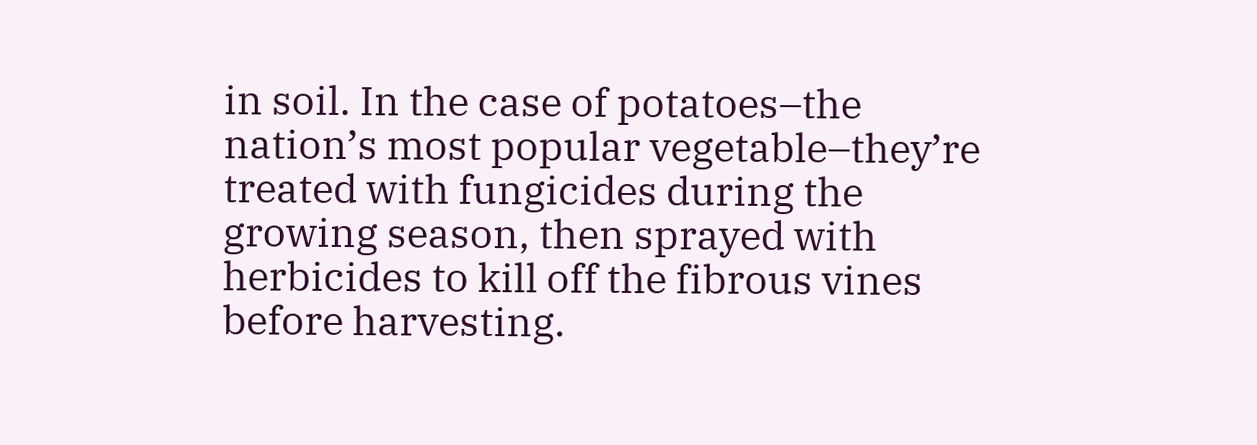in soil. In the case of potatoes–the nation’s most popular vegetable–they’re treated with fungicides during the growing season, then sprayed with herbicides to kill off the fibrous vines before harvesting.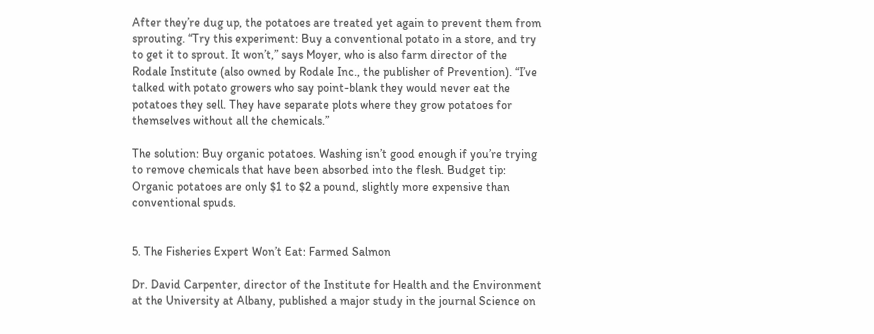After they’re dug up, the potatoes are treated yet again to prevent them from sprouting. “Try this experiment: Buy a conventional potato in a store, and try to get it to sprout. It won’t,” says Moyer, who is also farm director of the Rodale Institute (also owned by Rodale Inc., the publisher of Prevention). “I’ve talked with potato growers who say point-blank they would never eat the potatoes they sell. They have separate plots where they grow potatoes for themselves without all the chemicals.”

The solution: Buy organic potatoes. Washing isn’t good enough if you’re trying to remove chemicals that have been absorbed into the flesh. Budget tip: Organic potatoes are only $1 to $2 a pound, slightly more expensive than conventional spuds.


5. The Fisheries Expert Won’t Eat: Farmed Salmon

Dr. David Carpenter, director of the Institute for Health and the Environment at the University at Albany, published a major study in the journal Science on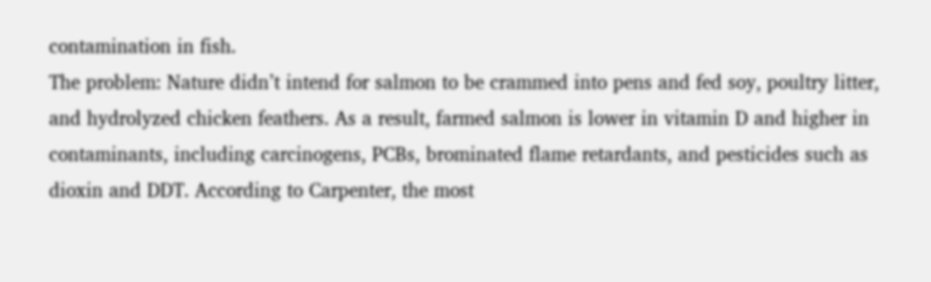contamination in fish.
The problem: Nature didn’t intend for salmon to be crammed into pens and fed soy, poultry litter, and hydrolyzed chicken feathers. As a result, farmed salmon is lower in vitamin D and higher in contaminants, including carcinogens, PCBs, brominated flame retardants, and pesticides such as dioxin and DDT. According to Carpenter, the most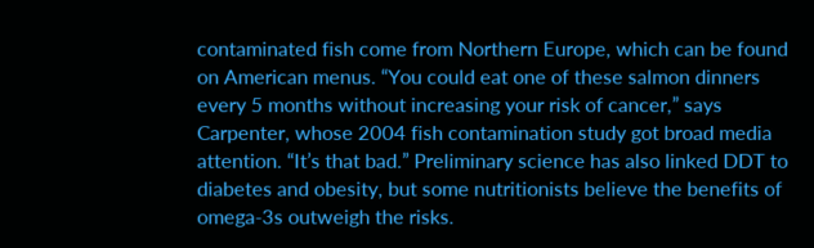contaminated fish come from Northern Europe, which can be found on American menus. “You could eat one of these salmon dinners every 5 months without increasing your risk of cancer,” says Carpenter, whose 2004 fish contamination study got broad media attention. “It’s that bad.” Preliminary science has also linked DDT to diabetes and obesity, but some nutritionists believe the benefits of omega-3s outweigh the risks.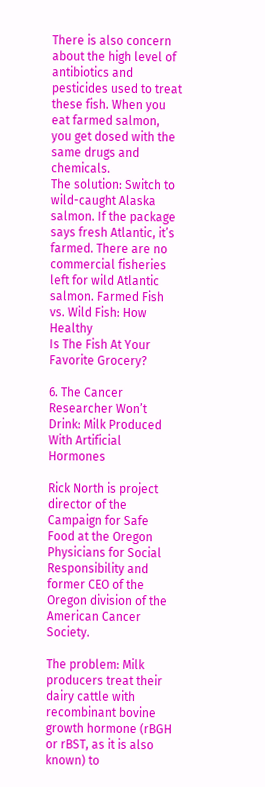There is also concern about the high level of antibiotics and pesticides used to treat these fish. When you eat farmed salmon, you get dosed with the same drugs and chemicals.
The solution: Switch to wild-caught Alaska salmon. If the package says fresh Atlantic, it’s farmed. There are no commercial fisheries left for wild Atlantic salmon. Farmed Fish vs. Wild Fish: How Healthy
Is The Fish At Your Favorite Grocery?

6. The Cancer Researcher Won’t Drink: Milk Produced With Artificial Hormones

Rick North is project director of the Campaign for Safe Food at the Oregon Physicians for Social Responsibility and former CEO of the Oregon division of the American Cancer Society.

The problem: Milk producers treat their dairy cattle with recombinant bovine growth hormone (rBGH or rBST, as it is also known) to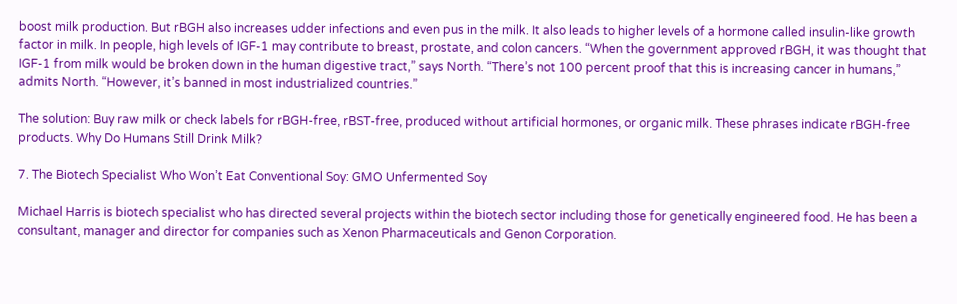boost milk production. But rBGH also increases udder infections and even pus in the milk. It also leads to higher levels of a hormone called insulin-like growth factor in milk. In people, high levels of IGF-1 may contribute to breast, prostate, and colon cancers. “When the government approved rBGH, it was thought that IGF-1 from milk would be broken down in the human digestive tract,” says North. “There’s not 100 percent proof that this is increasing cancer in humans,” admits North. “However, it’s banned in most industrialized countries.”

The solution: Buy raw milk or check labels for rBGH-free, rBST-free, produced without artificial hormones, or organic milk. These phrases indicate rBGH-free products. Why Do Humans Still Drink Milk?

7. The Biotech Specialist Who Won’t Eat Conventional Soy: GMO Unfermented Soy

Michael Harris is biotech specialist who has directed several projects within the biotech sector including those for genetically engineered food. He has been a consultant, manager and director for companies such as Xenon Pharmaceuticals and Genon Corporation.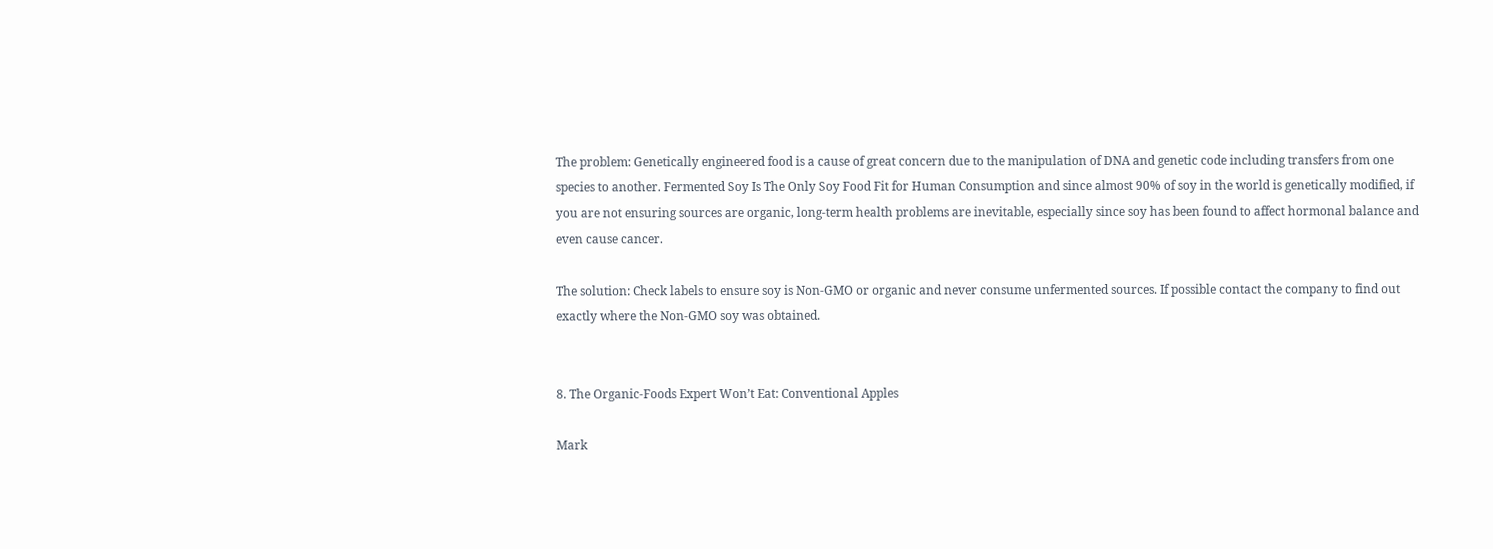The problem: Genetically engineered food is a cause of great concern due to the manipulation of DNA and genetic code including transfers from one species to another. Fermented Soy Is The Only Soy Food Fit for Human Consumption and since almost 90% of soy in the world is genetically modified, if you are not ensuring sources are organic, long-term health problems are inevitable, especially since soy has been found to affect hormonal balance and even cause cancer.

The solution: Check labels to ensure soy is Non-GMO or organic and never consume unfermented sources. If possible contact the company to find out exactly where the Non-GMO soy was obtained.


8. The Organic-Foods Expert Won’t Eat: Conventional Apples

Mark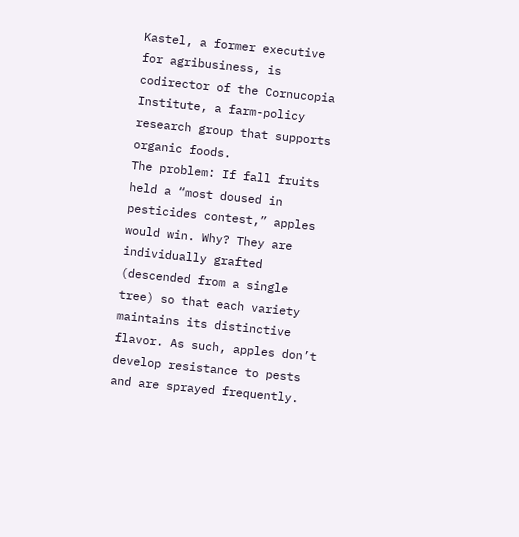Kastel, a former executive for agribusiness, is codirector of the Cornucopia Institute, a farm-policy research group that supports organic foods.
The problem: If fall fruits held a “most doused in pesticides contest,” apples would win. Why? They are individually grafted (descended from a single tree) so that each variety maintains its distinctive flavor. As such, apples don’t develop resistance to pests and are sprayed frequently.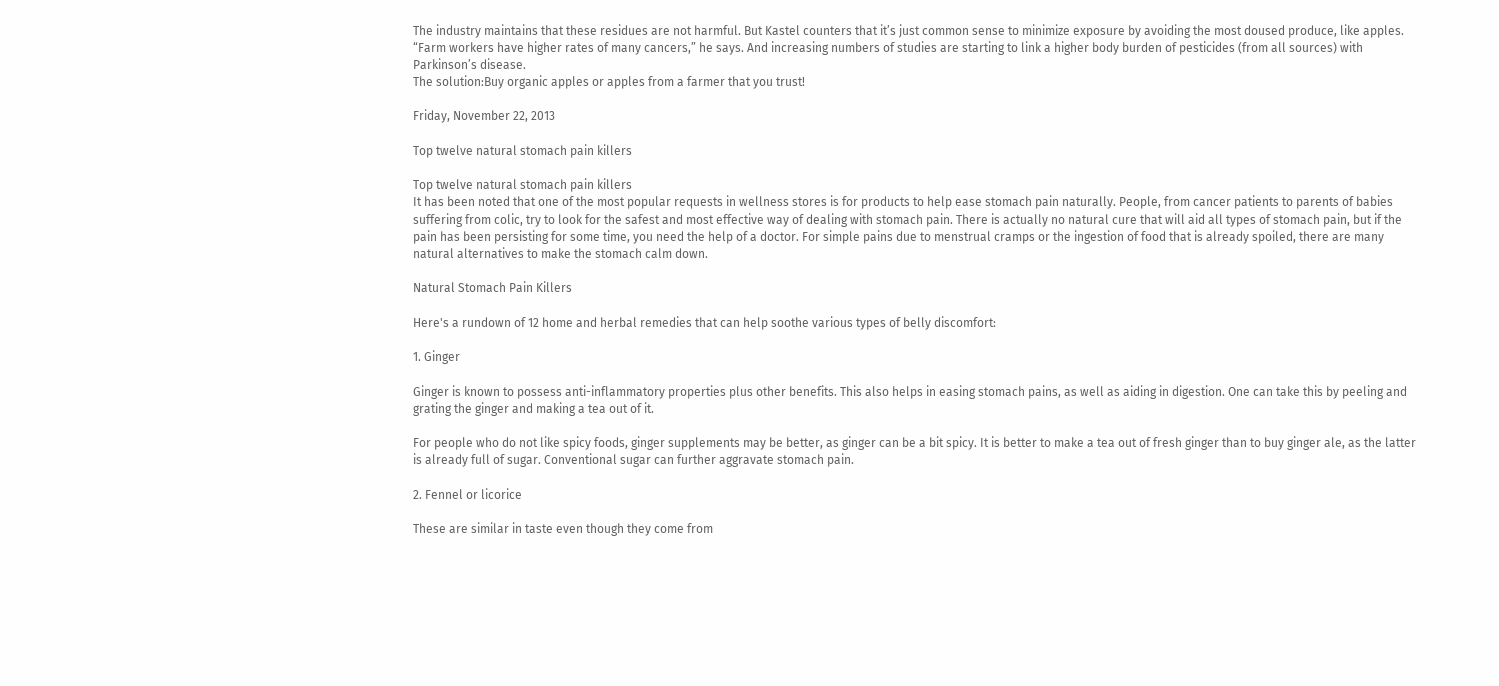The industry maintains that these residues are not harmful. But Kastel counters that it’s just common sense to minimize exposure by avoiding the most doused produce, like apples. “Farm workers have higher rates of many cancers,” he says. And increasing numbers of studies are starting to link a higher body burden of pesticides (from all sources) with Parkinson’s disease.
The solution:Buy organic apples or apples from a farmer that you trust!

Friday, November 22, 2013

Top twelve natural stomach pain killers

Top twelve natural stomach pain killers
It has been noted that one of the most popular requests in wellness stores is for products to help ease stomach pain naturally. People, from cancer patients to parents of babies suffering from colic, try to look for the safest and most effective way of dealing with stomach pain. There is actually no natural cure that will aid all types of stomach pain, but if the pain has been persisting for some time, you need the help of a doctor. For simple pains due to menstrual cramps or the ingestion of food that is already spoiled, there are many natural alternatives to make the stomach calm down.

Natural Stomach Pain Killers

Here's a rundown of 12 home and herbal remedies that can help soothe various types of belly discomfort:

1. Ginger

Ginger is known to possess anti-inflammatory properties plus other benefits. This also helps in easing stomach pains, as well as aiding in digestion. One can take this by peeling and grating the ginger and making a tea out of it.

For people who do not like spicy foods, ginger supplements may be better, as ginger can be a bit spicy. It is better to make a tea out of fresh ginger than to buy ginger ale, as the latter is already full of sugar. Conventional sugar can further aggravate stomach pain.

2. Fennel or licorice

These are similar in taste even though they come from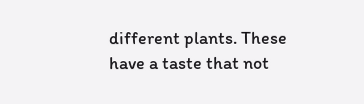different plants. These have a taste that not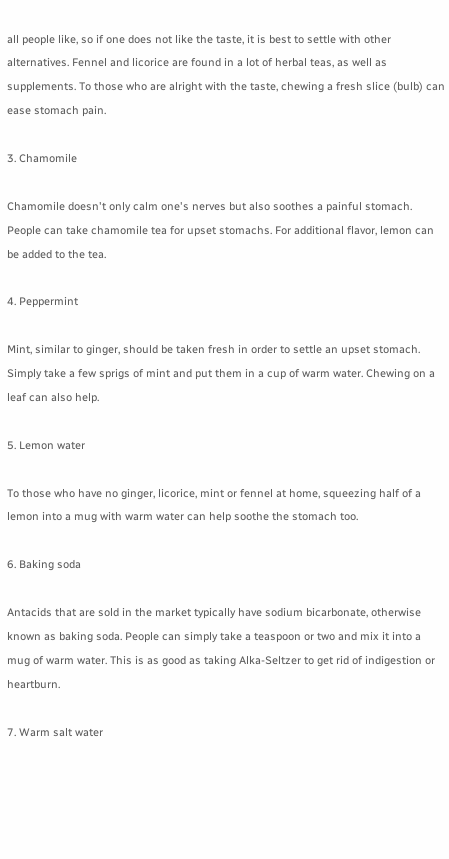all people like, so if one does not like the taste, it is best to settle with other alternatives. Fennel and licorice are found in a lot of herbal teas, as well as supplements. To those who are alright with the taste, chewing a fresh slice (bulb) can ease stomach pain.

3. Chamomile

Chamomile doesn't only calm one's nerves but also soothes a painful stomach. People can take chamomile tea for upset stomachs. For additional flavor, lemon can be added to the tea.

4. Peppermint

Mint, similar to ginger, should be taken fresh in order to settle an upset stomach. Simply take a few sprigs of mint and put them in a cup of warm water. Chewing on a leaf can also help.

5. Lemon water

To those who have no ginger, licorice, mint or fennel at home, squeezing half of a lemon into a mug with warm water can help soothe the stomach too.

6. Baking soda

Antacids that are sold in the market typically have sodium bicarbonate, otherwise known as baking soda. People can simply take a teaspoon or two and mix it into a mug of warm water. This is as good as taking Alka-Seltzer to get rid of indigestion or heartburn.

7. Warm salt water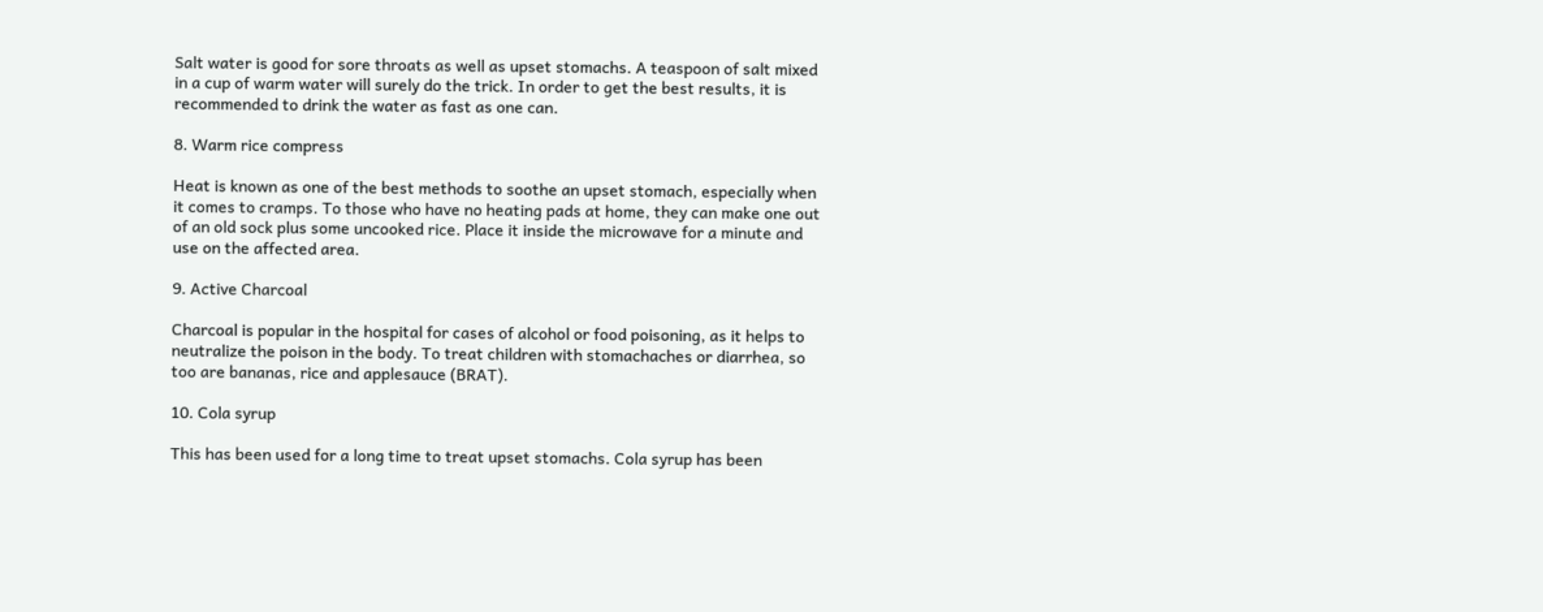Salt water is good for sore throats as well as upset stomachs. A teaspoon of salt mixed in a cup of warm water will surely do the trick. In order to get the best results, it is recommended to drink the water as fast as one can.

8. Warm rice compress

Heat is known as one of the best methods to soothe an upset stomach, especially when it comes to cramps. To those who have no heating pads at home, they can make one out of an old sock plus some uncooked rice. Place it inside the microwave for a minute and use on the affected area.

9. Active Charcoal

Charcoal is popular in the hospital for cases of alcohol or food poisoning, as it helps to neutralize the poison in the body. To treat children with stomachaches or diarrhea, so too are bananas, rice and applesauce (BRAT).

10. Cola syrup

This has been used for a long time to treat upset stomachs. Cola syrup has been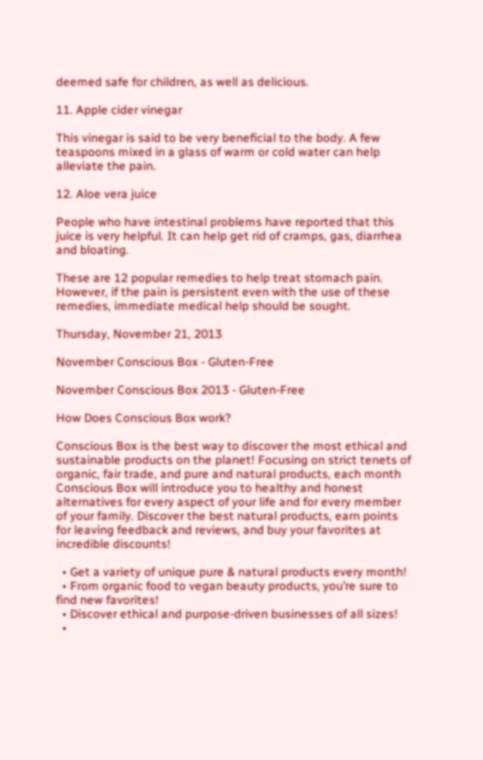deemed safe for children, as well as delicious.

11. Apple cider vinegar

This vinegar is said to be very beneficial to the body. A few teaspoons mixed in a glass of warm or cold water can help alleviate the pain.

12. Aloe vera juice

People who have intestinal problems have reported that this juice is very helpful. It can help get rid of cramps, gas, diarrhea and bloating.

These are 12 popular remedies to help treat stomach pain. However, if the pain is persistent even with the use of these remedies, immediate medical help should be sought.

Thursday, November 21, 2013

November Conscious Box - Gluten-Free

November Conscious Box 2013 - Gluten-Free

How Does Conscious Box work?

Conscious Box is the best way to discover the most ethical and sustainable products on the planet! Focusing on strict tenets of organic, fair trade, and pure and natural products, each month Conscious Box will introduce you to healthy and honest alternatives for every aspect of your life and for every member of your family. Discover the best natural products, earn points for leaving feedback and reviews, and buy your favorites at incredible discounts!

  • Get a variety of unique pure & natural products every month!
  • From organic food to vegan beauty products, you’re sure to find new favorites!
  • Discover ethical and purpose-driven businesses of all sizes!
  •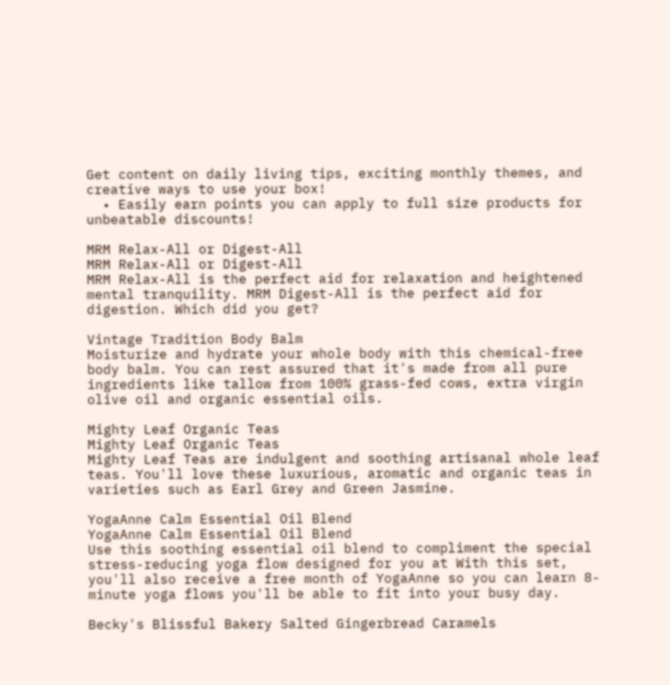Get content on daily living tips, exciting monthly themes, and creative ways to use your box!
  • Easily earn points you can apply to full size products for unbeatable discounts!

MRM Relax-All or Digest-All
MRM Relax-All or Digest-All
MRM Relax-All is the perfect aid for relaxation and heightened mental tranquility. MRM Digest-All is the perfect aid for digestion. Which did you get?

Vintage Tradition Body Balm
Moisturize and hydrate your whole body with this chemical-free body balm. You can rest assured that it's made from all pure ingredients like tallow from 100% grass-fed cows, extra virgin olive oil and organic essential oils.

Mighty Leaf Organic Teas
Mighty Leaf Organic Teas
Mighty Leaf Teas are indulgent and soothing artisanal whole leaf teas. You'll love these luxurious, aromatic and organic teas in varieties such as Earl Grey and Green Jasmine.

YogaAnne Calm Essential Oil Blend
YogaAnne Calm Essential Oil Blend
Use this soothing essential oil blend to compliment the special stress-reducing yoga flow designed for you at With this set, you'll also receive a free month of YogaAnne so you can learn 8-minute yoga flows you'll be able to fit into your busy day.

Becky's Blissful Bakery Salted Gingerbread Caramels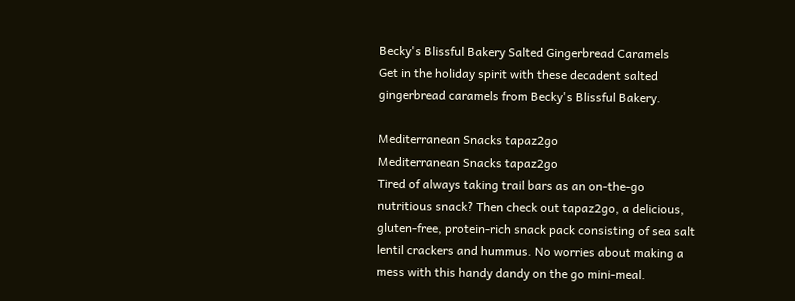Becky's Blissful Bakery Salted Gingerbread Caramels
Get in the holiday spirit with these decadent salted gingerbread caramels from Becky's Blissful Bakery.

Mediterranean Snacks tapaz2go
Mediterranean Snacks tapaz2go
Tired of always taking trail bars as an on-the-go nutritious snack? Then check out tapaz2go, a delicious, gluten-free, protein-rich snack pack consisting of sea salt lentil crackers and hummus. No worries about making a mess with this handy dandy on the go mini-meal.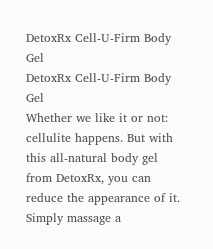DetoxRx Cell-U-Firm Body Gel
DetoxRx Cell-U-Firm Body Gel
Whether we like it or not: cellulite happens. But with this all-natural body gel from DetoxRx, you can reduce the appearance of it. Simply massage a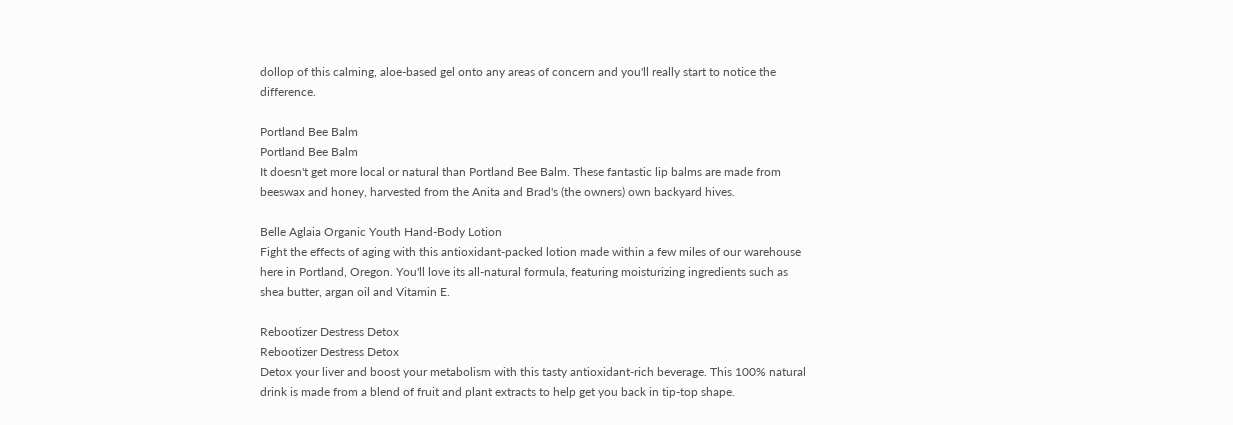dollop of this calming, aloe-based gel onto any areas of concern and you'll really start to notice the difference.

Portland Bee Balm
Portland Bee Balm
It doesn't get more local or natural than Portland Bee Balm. These fantastic lip balms are made from beeswax and honey, harvested from the Anita and Brad's (the owners) own backyard hives.

Belle Aglaia Organic Youth Hand-Body Lotion
Fight the effects of aging with this antioxidant-packed lotion made within a few miles of our warehouse here in Portland, Oregon. You'll love its all-natural formula, featuring moisturizing ingredients such as shea butter, argan oil and Vitamin E.

Rebootizer Destress Detox
Rebootizer Destress Detox
Detox your liver and boost your metabolism with this tasty antioxidant-rich beverage. This 100% natural drink is made from a blend of fruit and plant extracts to help get you back in tip-top shape.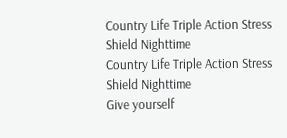Country Life Triple Action Stress Shield Nighttime
Country Life Triple Action Stress Shield Nighttime
Give yourself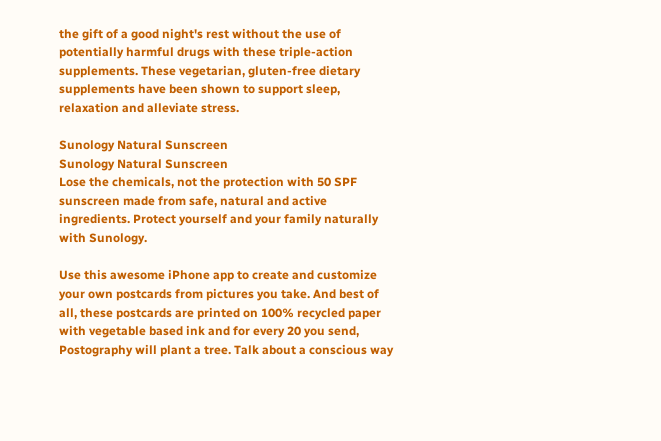the gift of a good night's rest without the use of potentially harmful drugs with these triple-action supplements. These vegetarian, gluten-free dietary supplements have been shown to support sleep, relaxation and alleviate stress.

Sunology Natural Sunscreen
Sunology Natural Sunscreen
Lose the chemicals, not the protection with 50 SPF sunscreen made from safe, natural and active ingredients. Protect yourself and your family naturally with Sunology.

Use this awesome iPhone app to create and customize your own postcards from pictures you take. And best of all, these postcards are printed on 100% recycled paper with vegetable based ink and for every 20 you send, Postography will plant a tree. Talk about a conscious way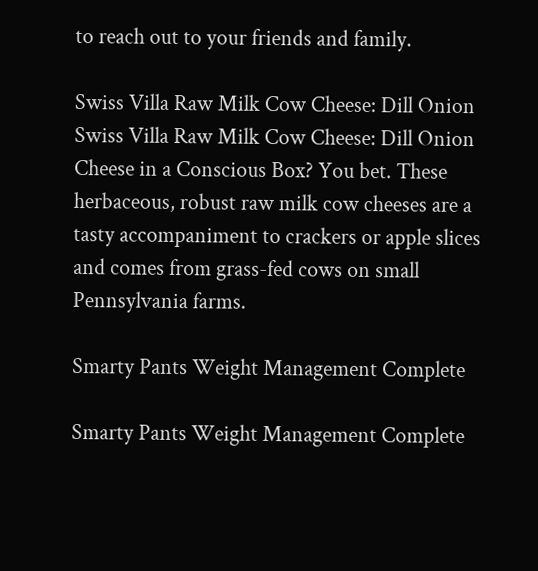to reach out to your friends and family.

Swiss Villa Raw Milk Cow Cheese: Dill Onion
Swiss Villa Raw Milk Cow Cheese: Dill Onion
Cheese in a Conscious Box? You bet. These herbaceous, robust raw milk cow cheeses are a tasty accompaniment to crackers or apple slices and comes from grass-fed cows on small Pennsylvania farms.

Smarty Pants Weight Management Complete

Smarty Pants Weight Management Complete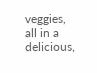veggies, all in a delicious,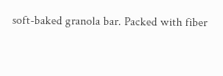soft-baked granola bar. Packed with fiber